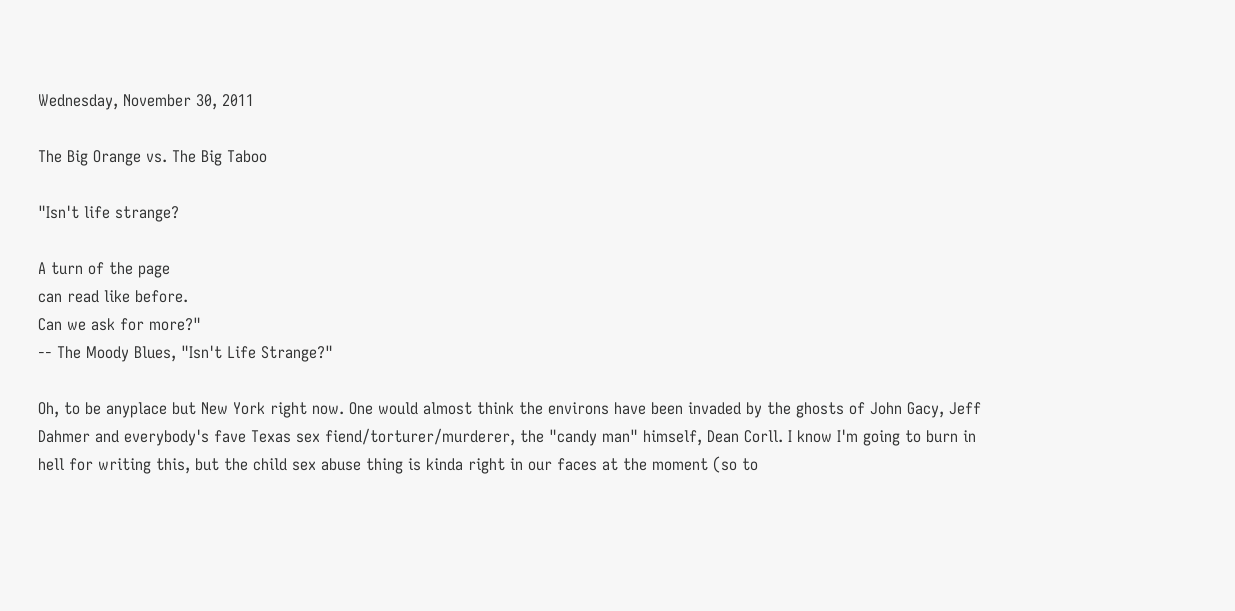Wednesday, November 30, 2011

The Big Orange vs. The Big Taboo

"Isn't life strange?

A turn of the page
can read like before.
Can we ask for more?"
-- The Moody Blues, "Isn't Life Strange?"

Oh, to be anyplace but New York right now. One would almost think the environs have been invaded by the ghosts of John Gacy, Jeff Dahmer and everybody's fave Texas sex fiend/torturer/murderer, the "candy man" himself, Dean Corll. I know I'm going to burn in hell for writing this, but the child sex abuse thing is kinda right in our faces at the moment (so to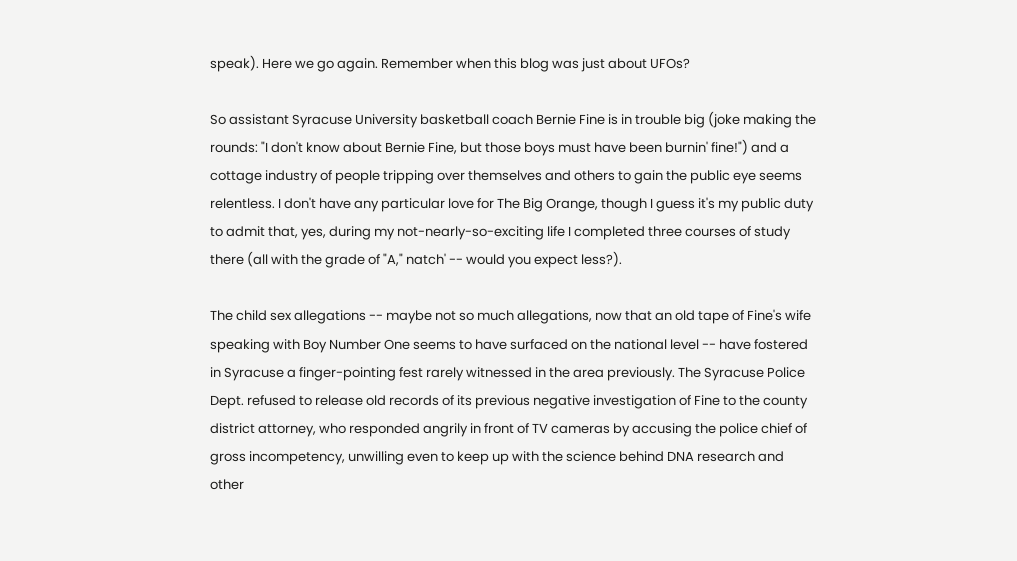speak). Here we go again. Remember when this blog was just about UFOs?

So assistant Syracuse University basketball coach Bernie Fine is in trouble big (joke making the rounds: "I don't know about Bernie Fine, but those boys must have been burnin' fine!") and a cottage industry of people tripping over themselves and others to gain the public eye seems relentless. I don't have any particular love for The Big Orange, though I guess it's my public duty to admit that, yes, during my not-nearly-so-exciting life I completed three courses of study there (all with the grade of "A," natch' -- would you expect less?).

The child sex allegations -- maybe not so much allegations, now that an old tape of Fine's wife speaking with Boy Number One seems to have surfaced on the national level -- have fostered in Syracuse a finger-pointing fest rarely witnessed in the area previously. The Syracuse Police Dept. refused to release old records of its previous negative investigation of Fine to the county district attorney, who responded angrily in front of TV cameras by accusing the police chief of gross incompetency, unwilling even to keep up with the science behind DNA research and other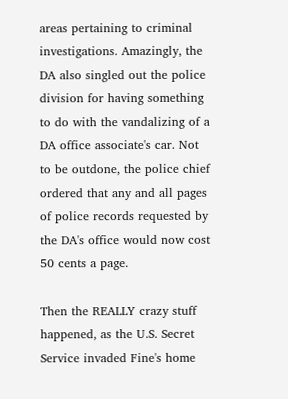areas pertaining to criminal investigations. Amazingly, the DA also singled out the police division for having something to do with the vandalizing of a DA office associate's car. Not to be outdone, the police chief ordered that any and all pages of police records requested by the DA's office would now cost 50 cents a page.

Then the REALLY crazy stuff happened, as the U.S. Secret Service invaded Fine's home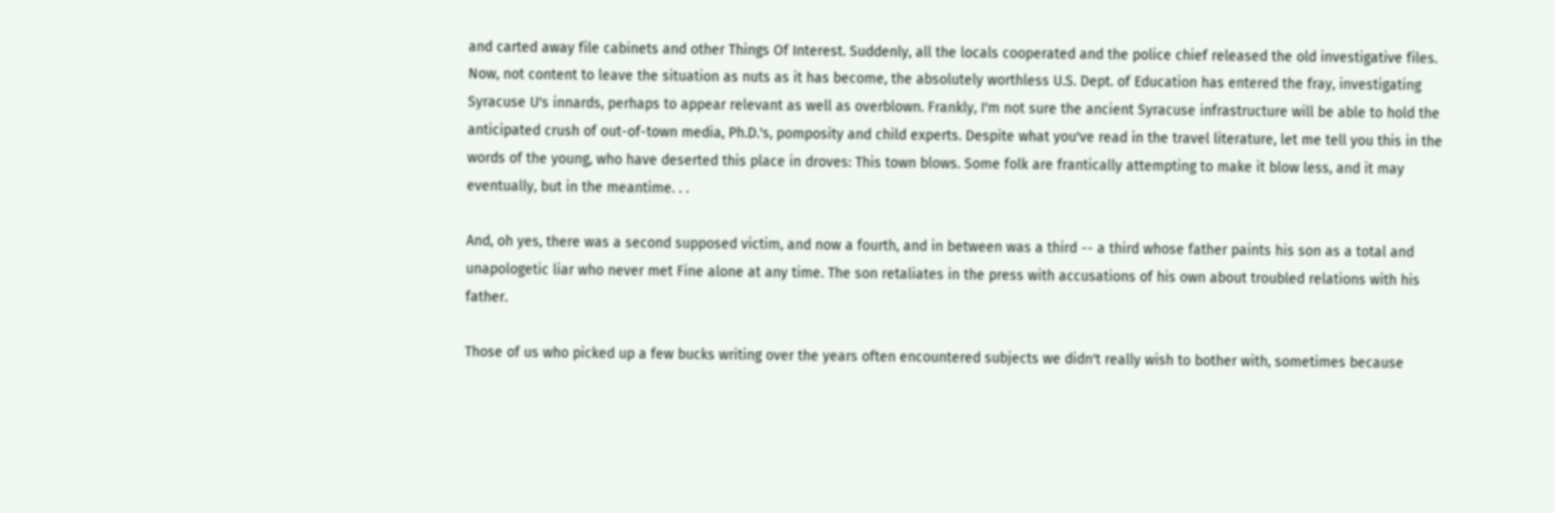and carted away file cabinets and other Things Of Interest. Suddenly, all the locals cooperated and the police chief released the old investigative files. Now, not content to leave the situation as nuts as it has become, the absolutely worthless U.S. Dept. of Education has entered the fray, investigating Syracuse U's innards, perhaps to appear relevant as well as overblown. Frankly, I'm not sure the ancient Syracuse infrastructure will be able to hold the anticipated crush of out-of-town media, Ph.D.'s, pomposity and child experts. Despite what you've read in the travel literature, let me tell you this in the words of the young, who have deserted this place in droves: This town blows. Some folk are frantically attempting to make it blow less, and it may eventually, but in the meantime. . .

And, oh yes, there was a second supposed victim, and now a fourth, and in between was a third -- a third whose father paints his son as a total and unapologetic liar who never met Fine alone at any time. The son retaliates in the press with accusations of his own about troubled relations with his father.

Those of us who picked up a few bucks writing over the years often encountered subjects we didn't really wish to bother with, sometimes because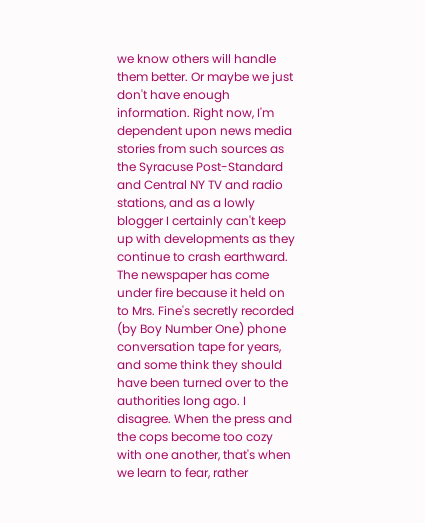we know others will handle them better. Or maybe we just don't have enough information. Right now, I'm dependent upon news media stories from such sources as the Syracuse Post-Standard and Central NY TV and radio stations, and as a lowly blogger I certainly can't keep up with developments as they continue to crash earthward. The newspaper has come under fire because it held on to Mrs. Fine's secretly recorded (by Boy Number One) phone conversation tape for years, and some think they should have been turned over to the authorities long ago. I disagree. When the press and the cops become too cozy with one another, that's when we learn to fear, rather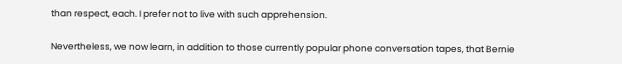than respect, each. I prefer not to live with such apprehension.

Nevertheless, we now learn, in addition to those currently popular phone conversation tapes, that Bernie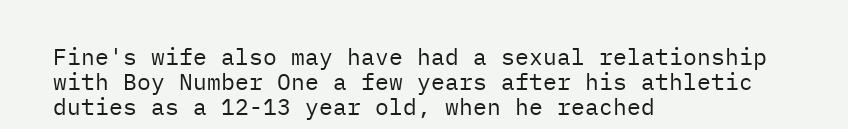Fine's wife also may have had a sexual relationship with Boy Number One a few years after his athletic duties as a 12-13 year old, when he reached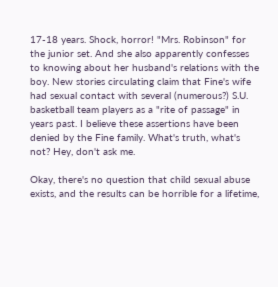17-18 years. Shock, horror! "Mrs. Robinson" for the junior set. And she also apparently confesses to knowing about her husband's relations with the boy. New stories circulating claim that Fine's wife had sexual contact with several (numerous?) S.U. basketball team players as a "rite of passage" in years past. I believe these assertions have been denied by the Fine family. What's truth, what's not? Hey, don't ask me.

Okay, there's no question that child sexual abuse exists, and the results can be horrible for a lifetime,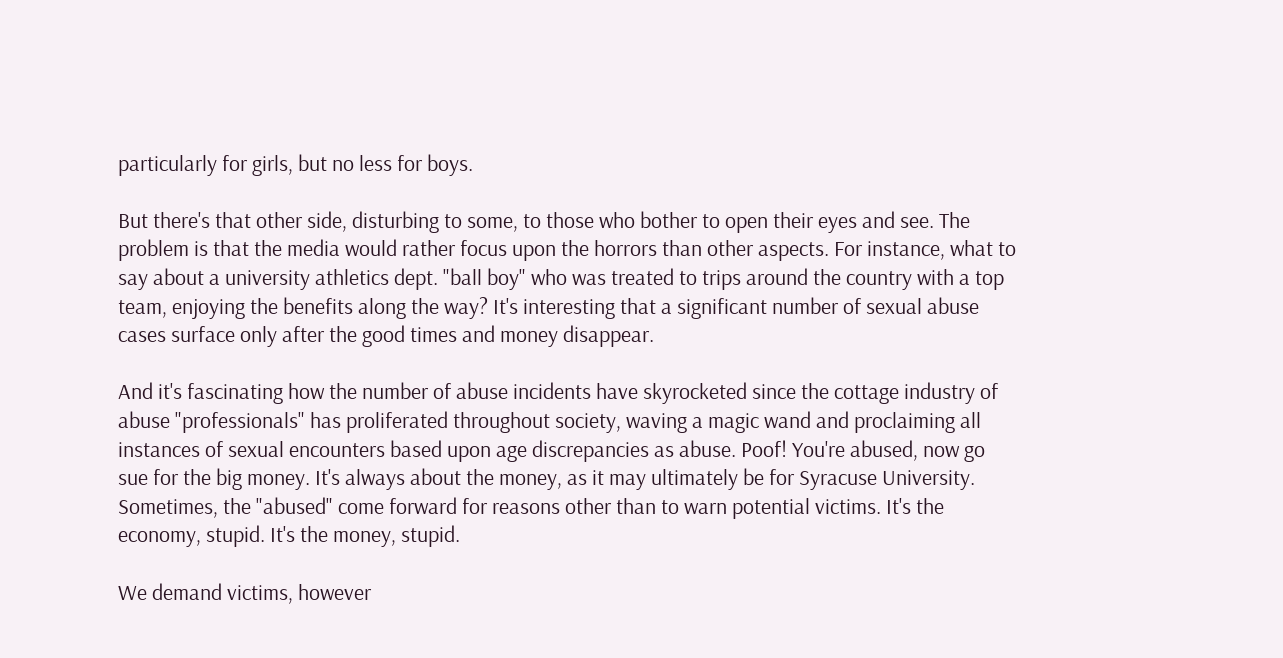particularly for girls, but no less for boys.

But there's that other side, disturbing to some, to those who bother to open their eyes and see. The problem is that the media would rather focus upon the horrors than other aspects. For instance, what to say about a university athletics dept. "ball boy" who was treated to trips around the country with a top team, enjoying the benefits along the way? It's interesting that a significant number of sexual abuse cases surface only after the good times and money disappear.

And it's fascinating how the number of abuse incidents have skyrocketed since the cottage industry of abuse "professionals" has proliferated throughout society, waving a magic wand and proclaiming all instances of sexual encounters based upon age discrepancies as abuse. Poof! You're abused, now go sue for the big money. It's always about the money, as it may ultimately be for Syracuse University. Sometimes, the "abused" come forward for reasons other than to warn potential victims. It's the economy, stupid. It's the money, stupid.

We demand victims, however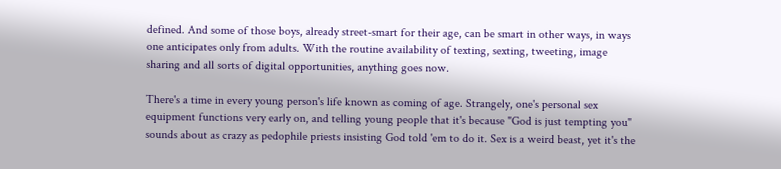defined. And some of those boys, already street-smart for their age, can be smart in other ways, in ways one anticipates only from adults. With the routine availability of texting, sexting, tweeting, image sharing and all sorts of digital opportunities, anything goes now.

There's a time in every young person's life known as coming of age. Strangely, one's personal sex equipment functions very early on, and telling young people that it's because "God is just tempting you" sounds about as crazy as pedophile priests insisting God told 'em to do it. Sex is a weird beast, yet it's the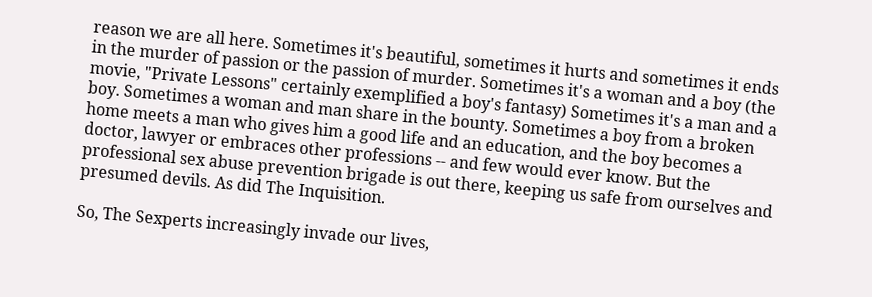reason we are all here. Sometimes it's beautiful, sometimes it hurts and sometimes it ends in the murder of passion or the passion of murder. Sometimes it's a woman and a boy (the movie, "Private Lessons" certainly exemplified a boy's fantasy) Sometimes it's a man and a boy. Sometimes a woman and man share in the bounty. Sometimes a boy from a broken home meets a man who gives him a good life and an education, and the boy becomes a doctor, lawyer or embraces other professions -- and few would ever know. But the professional sex abuse prevention brigade is out there, keeping us safe from ourselves and presumed devils. As did The Inquisition.

So, The Sexperts increasingly invade our lives,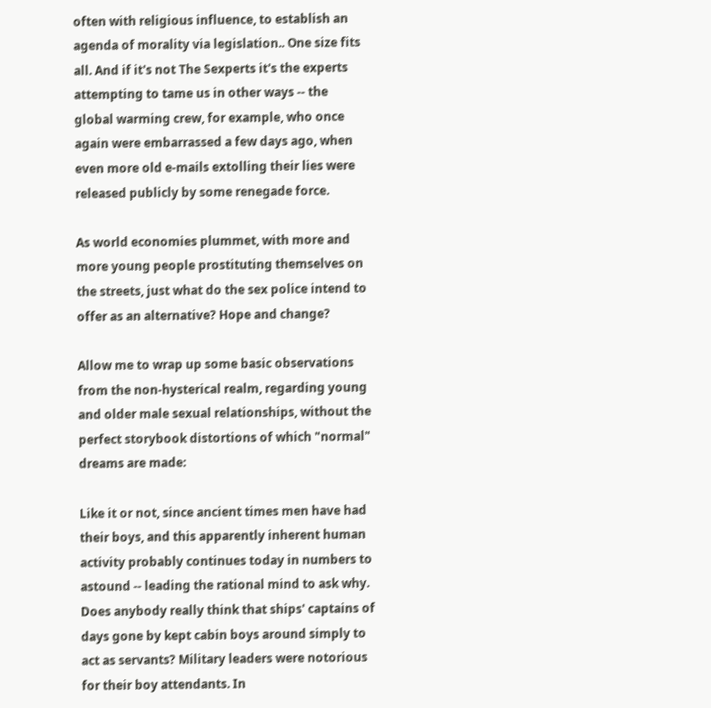often with religious influence, to establish an agenda of morality via legislation.. One size fits all. And if it's not The Sexperts it's the experts attempting to tame us in other ways -- the global warming crew, for example, who once again were embarrassed a few days ago, when even more old e-mails extolling their lies were released publicly by some renegade force.

As world economies plummet, with more and more young people prostituting themselves on the streets, just what do the sex police intend to offer as an alternative? Hope and change?

Allow me to wrap up some basic observations from the non-hysterical realm, regarding young and older male sexual relationships, without the perfect storybook distortions of which "normal" dreams are made:

Like it or not, since ancient times men have had their boys, and this apparently inherent human activity probably continues today in numbers to astound -- leading the rational mind to ask why. Does anybody really think that ships' captains of days gone by kept cabin boys around simply to act as servants? Military leaders were notorious for their boy attendants. In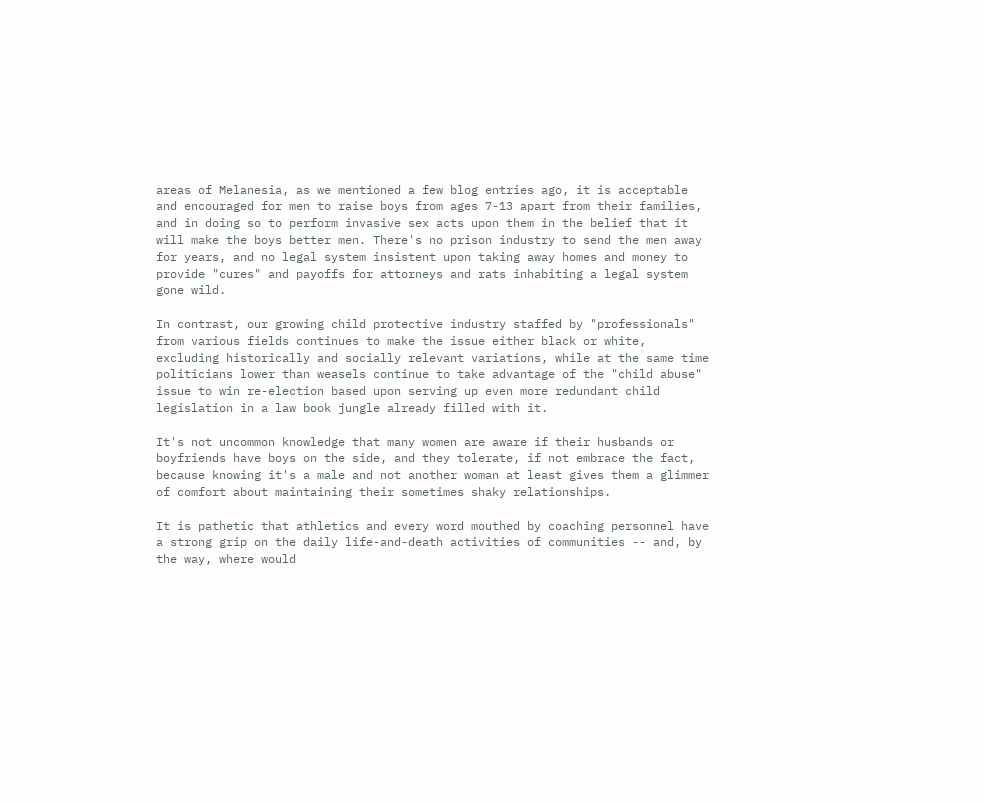areas of Melanesia, as we mentioned a few blog entries ago, it is acceptable and encouraged for men to raise boys from ages 7-13 apart from their families, and in doing so to perform invasive sex acts upon them in the belief that it will make the boys better men. There's no prison industry to send the men away for years, and no legal system insistent upon taking away homes and money to provide "cures" and payoffs for attorneys and rats inhabiting a legal system gone wild.

In contrast, our growing child protective industry staffed by "professionals" from various fields continues to make the issue either black or white, excluding historically and socially relevant variations, while at the same time politicians lower than weasels continue to take advantage of the "child abuse" issue to win re-election based upon serving up even more redundant child legislation in a law book jungle already filled with it.

It's not uncommon knowledge that many women are aware if their husbands or boyfriends have boys on the side, and they tolerate, if not embrace the fact, because knowing it's a male and not another woman at least gives them a glimmer of comfort about maintaining their sometimes shaky relationships.

It is pathetic that athletics and every word mouthed by coaching personnel have a strong grip on the daily life-and-death activities of communities -- and, by the way, where would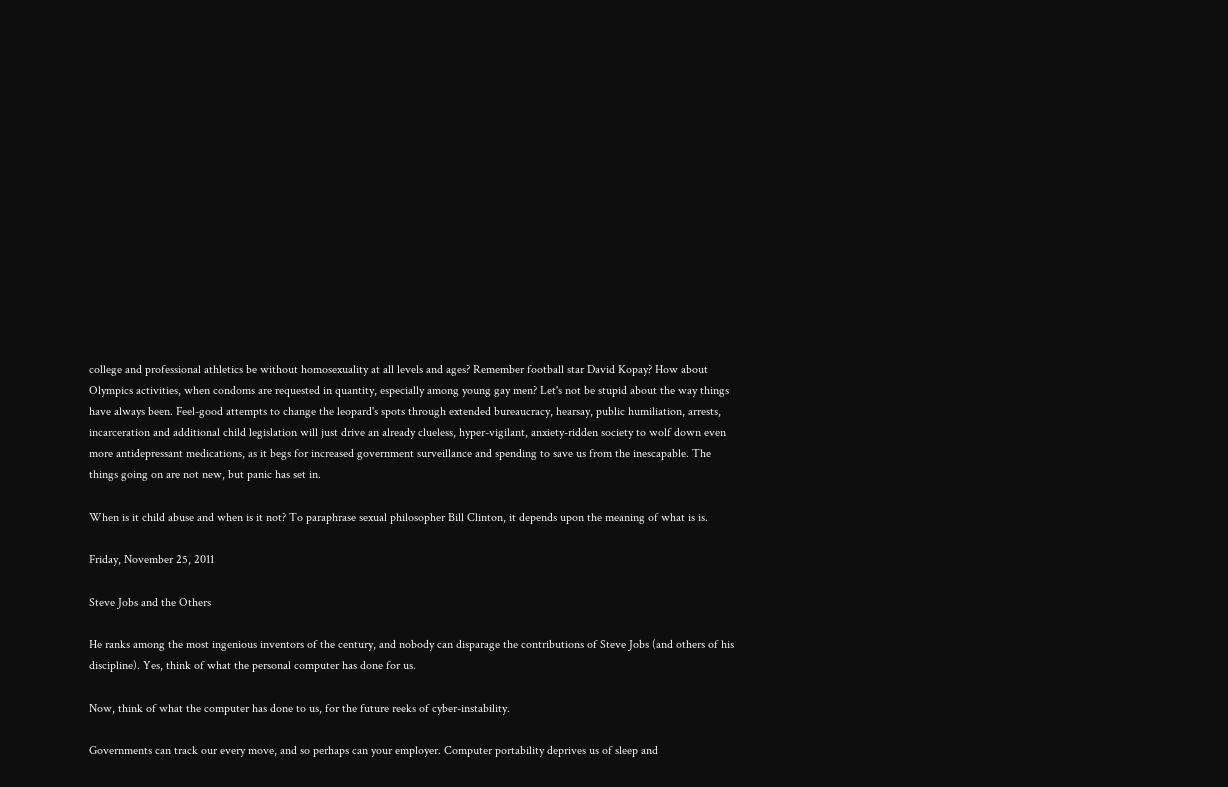college and professional athletics be without homosexuality at all levels and ages? Remember football star David Kopay? How about Olympics activities, when condoms are requested in quantity, especially among young gay men? Let's not be stupid about the way things have always been. Feel-good attempts to change the leopard's spots through extended bureaucracy, hearsay, public humiliation, arrests, incarceration and additional child legislation will just drive an already clueless, hyper-vigilant, anxiety-ridden society to wolf down even more antidepressant medications, as it begs for increased government surveillance and spending to save us from the inescapable. The things going on are not new, but panic has set in.

When is it child abuse and when is it not? To paraphrase sexual philosopher Bill Clinton, it depends upon the meaning of what is is.

Friday, November 25, 2011

Steve Jobs and the Others

He ranks among the most ingenious inventors of the century, and nobody can disparage the contributions of Steve Jobs (and others of his discipline). Yes, think of what the personal computer has done for us.

Now, think of what the computer has done to us, for the future reeks of cyber-instability.

Governments can track our every move, and so perhaps can your employer. Computer portability deprives us of sleep and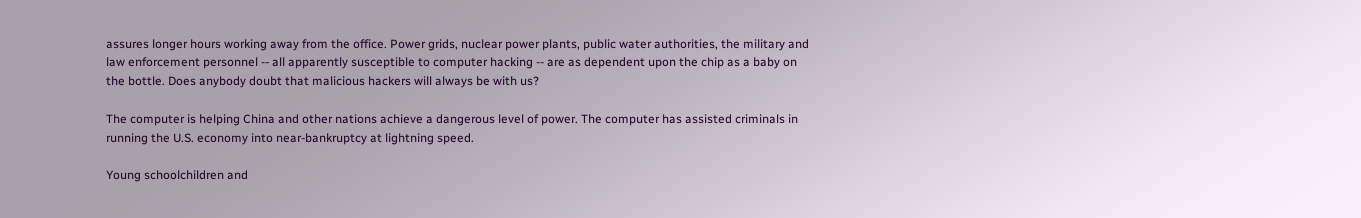assures longer hours working away from the office. Power grids, nuclear power plants, public water authorities, the military and law enforcement personnel -- all apparently susceptible to computer hacking -- are as dependent upon the chip as a baby on the bottle. Does anybody doubt that malicious hackers will always be with us?

The computer is helping China and other nations achieve a dangerous level of power. The computer has assisted criminals in running the U.S. economy into near-bankruptcy at lightning speed.

Young schoolchildren and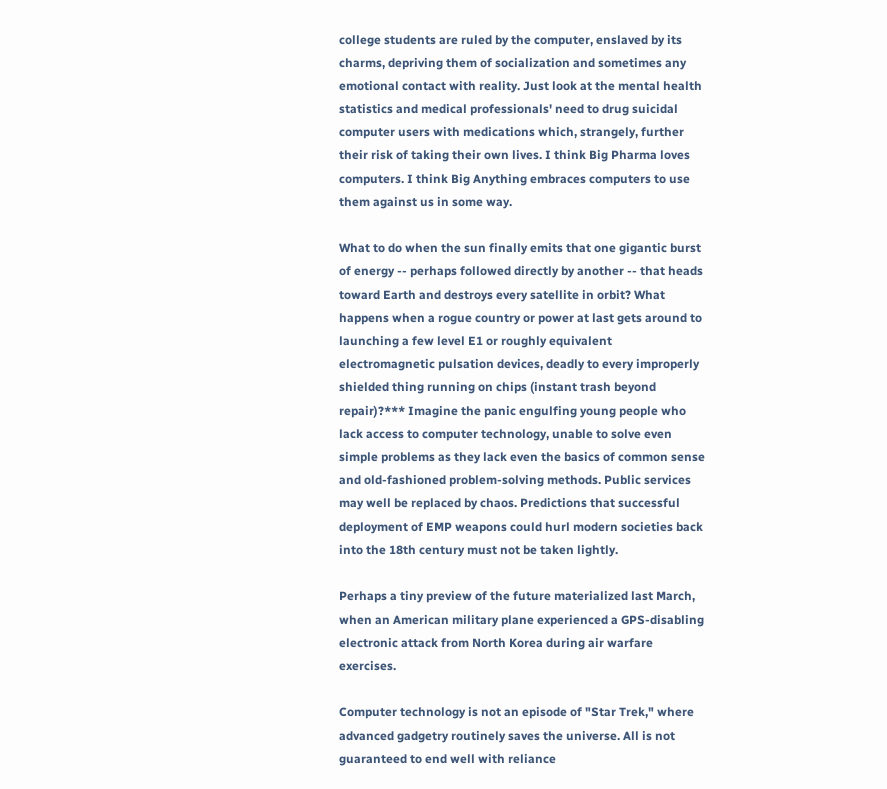college students are ruled by the computer, enslaved by its charms, depriving them of socialization and sometimes any emotional contact with reality. Just look at the mental health statistics and medical professionals' need to drug suicidal computer users with medications which, strangely, further their risk of taking their own lives. I think Big Pharma loves computers. I think Big Anything embraces computers to use them against us in some way.

What to do when the sun finally emits that one gigantic burst of energy -- perhaps followed directly by another -- that heads toward Earth and destroys every satellite in orbit? What happens when a rogue country or power at last gets around to launching a few level E1 or roughly equivalent electromagnetic pulsation devices, deadly to every improperly shielded thing running on chips (instant trash beyond repair)?*** Imagine the panic engulfing young people who lack access to computer technology, unable to solve even simple problems as they lack even the basics of common sense and old-fashioned problem-solving methods. Public services may well be replaced by chaos. Predictions that successful deployment of EMP weapons could hurl modern societies back into the 18th century must not be taken lightly.

Perhaps a tiny preview of the future materialized last March, when an American military plane experienced a GPS-disabling electronic attack from North Korea during air warfare exercises.

Computer technology is not an episode of "Star Trek," where advanced gadgetry routinely saves the universe. All is not guaranteed to end well with reliance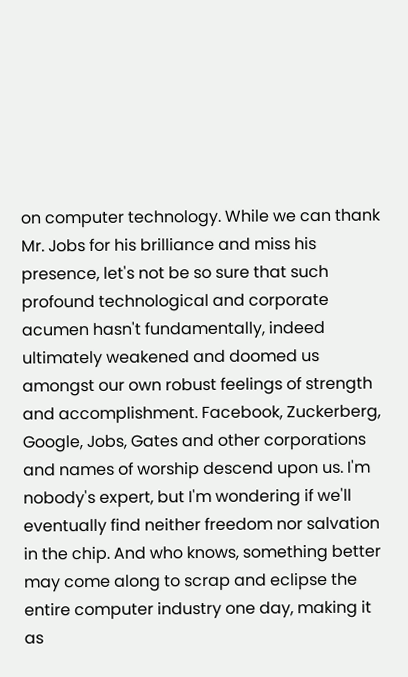on computer technology. While we can thank Mr. Jobs for his brilliance and miss his presence, let's not be so sure that such profound technological and corporate acumen hasn't fundamentally, indeed ultimately weakened and doomed us amongst our own robust feelings of strength and accomplishment. Facebook, Zuckerberg, Google, Jobs, Gates and other corporations and names of worship descend upon us. I'm nobody's expert, but I'm wondering if we'll eventually find neither freedom nor salvation in the chip. And who knows, something better may come along to scrap and eclipse the entire computer industry one day, making it as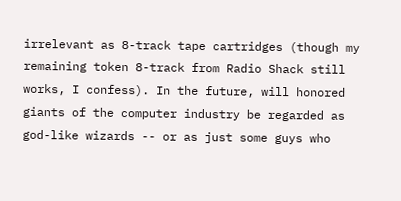irrelevant as 8-track tape cartridges (though my remaining token 8-track from Radio Shack still works, I confess). In the future, will honored giants of the computer industry be regarded as god-like wizards -- or as just some guys who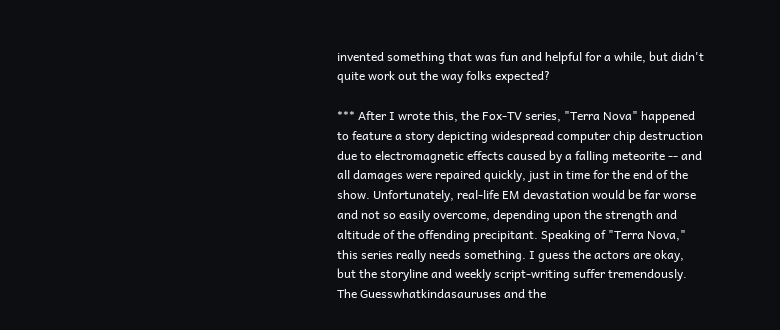invented something that was fun and helpful for a while, but didn't quite work out the way folks expected?

*** After I wrote this, the Fox-TV series, "Terra Nova" happened to feature a story depicting widespread computer chip destruction due to electromagnetic effects caused by a falling meteorite -- and all damages were repaired quickly, just in time for the end of the show. Unfortunately, real-life EM devastation would be far worse and not so easily overcome, depending upon the strength and altitude of the offending precipitant. Speaking of "Terra Nova," this series really needs something. I guess the actors are okay, but the storyline and weekly script-writing suffer tremendously. The Guesswhatkindasauruses and the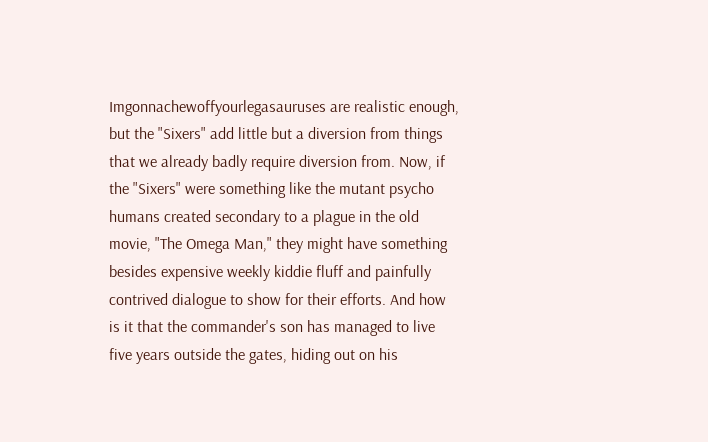Imgonnachewoffyourlegasauruses are realistic enough, but the "Sixers" add little but a diversion from things that we already badly require diversion from. Now, if the "Sixers" were something like the mutant psycho humans created secondary to a plague in the old movie, "The Omega Man," they might have something besides expensive weekly kiddie fluff and painfully contrived dialogue to show for their efforts. And how is it that the commander's son has managed to live five years outside the gates, hiding out on his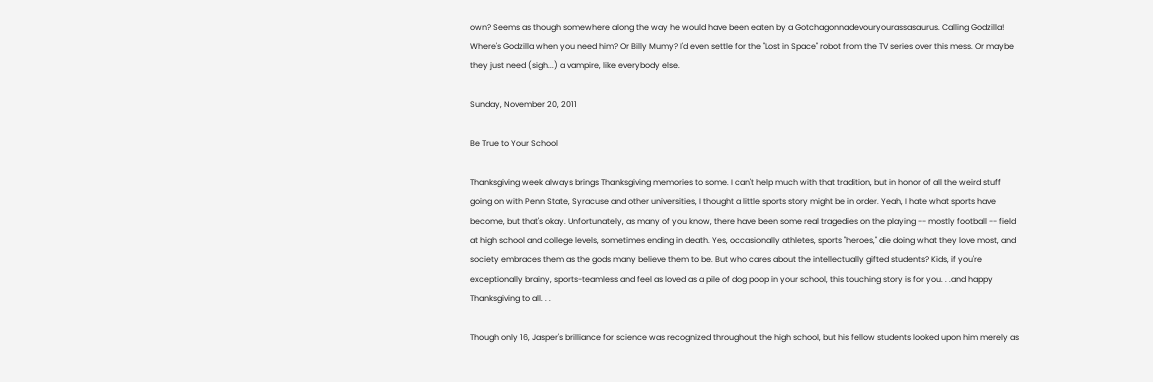own? Seems as though somewhere along the way he would have been eaten by a Gotchagonnadevouryourassasaurus. Calling Godzilla! Where's Godzilla when you need him? Or Billy Mumy? I'd even settle for the "Lost in Space" robot from the TV series over this mess. Or maybe they just need (sigh...) a vampire, like everybody else.

Sunday, November 20, 2011

Be True to Your School

Thanksgiving week always brings Thanksgiving memories to some. I can't help much with that tradition, but in honor of all the weird stuff going on with Penn State, Syracuse and other universities, I thought a little sports story might be in order. Yeah, I hate what sports have become, but that's okay. Unfortunately, as many of you know, there have been some real tragedies on the playing -- mostly football -- field at high school and college levels, sometimes ending in death. Yes, occasionally athletes, sports "heroes," die doing what they love most, and society embraces them as the gods many believe them to be. But who cares about the intellectually gifted students? Kids, if you're exceptionally brainy, sports-teamless and feel as loved as a pile of dog poop in your school, this touching story is for you. . .and happy Thanksgiving to all. . .

Though only 16, Jasper's brilliance for science was recognized throughout the high school, but his fellow students looked upon him merely as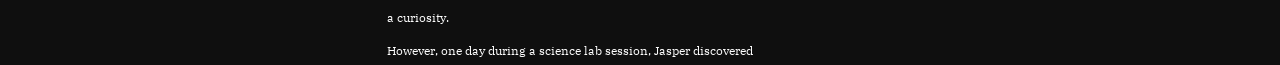a curiosity.

However, one day during a science lab session, Jasper discovered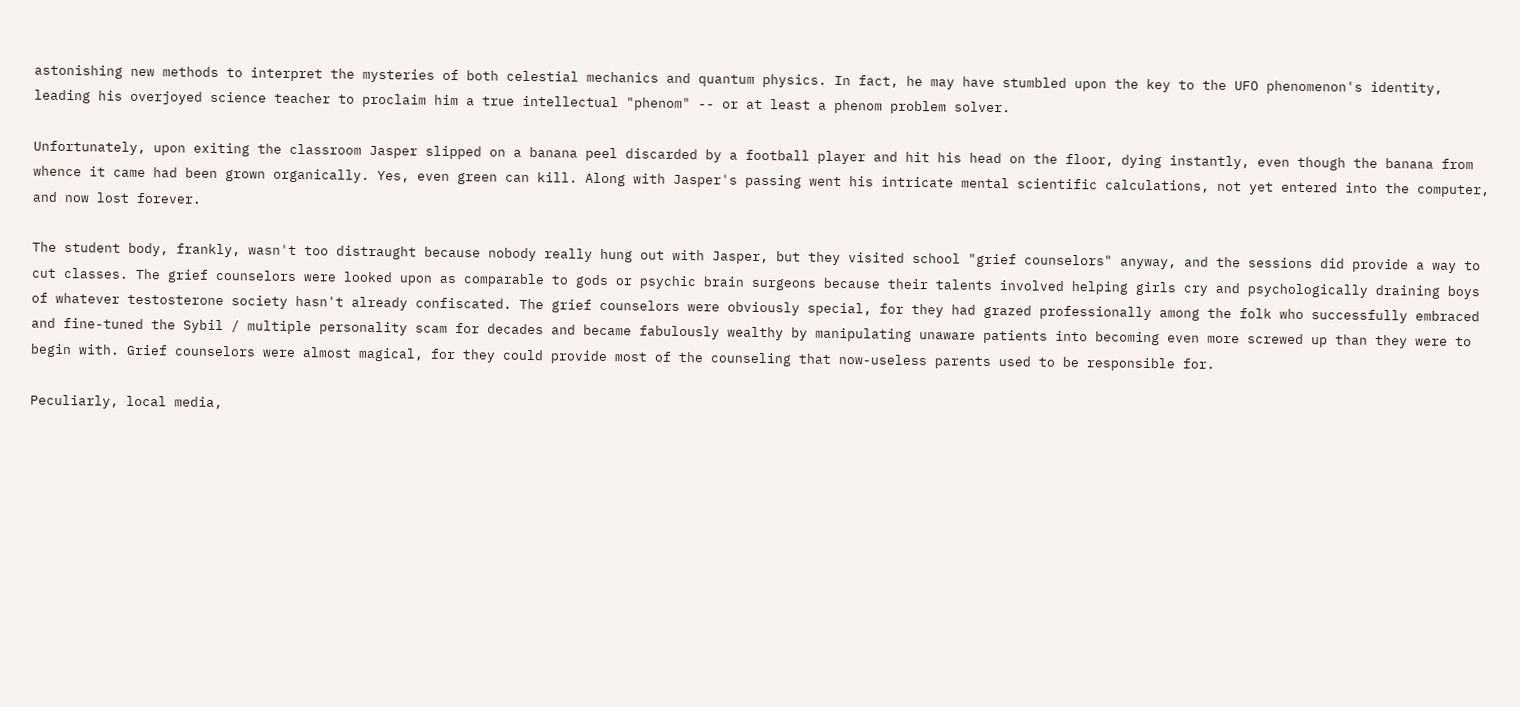astonishing new methods to interpret the mysteries of both celestial mechanics and quantum physics. In fact, he may have stumbled upon the key to the UFO phenomenon's identity, leading his overjoyed science teacher to proclaim him a true intellectual "phenom" -- or at least a phenom problem solver.

Unfortunately, upon exiting the classroom Jasper slipped on a banana peel discarded by a football player and hit his head on the floor, dying instantly, even though the banana from whence it came had been grown organically. Yes, even green can kill. Along with Jasper's passing went his intricate mental scientific calculations, not yet entered into the computer, and now lost forever.

The student body, frankly, wasn't too distraught because nobody really hung out with Jasper, but they visited school "grief counselors" anyway, and the sessions did provide a way to cut classes. The grief counselors were looked upon as comparable to gods or psychic brain surgeons because their talents involved helping girls cry and psychologically draining boys of whatever testosterone society hasn't already confiscated. The grief counselors were obviously special, for they had grazed professionally among the folk who successfully embraced and fine-tuned the Sybil / multiple personality scam for decades and became fabulously wealthy by manipulating unaware patients into becoming even more screwed up than they were to begin with. Grief counselors were almost magical, for they could provide most of the counseling that now-useless parents used to be responsible for.

Peculiarly, local media,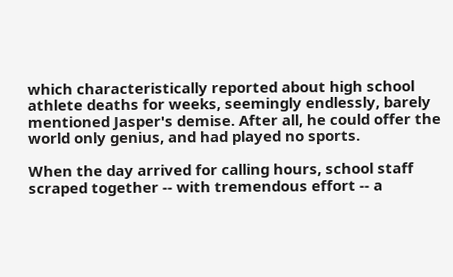which characteristically reported about high school athlete deaths for weeks, seemingly endlessly, barely mentioned Jasper's demise. After all, he could offer the world only genius, and had played no sports.

When the day arrived for calling hours, school staff scraped together -- with tremendous effort -- a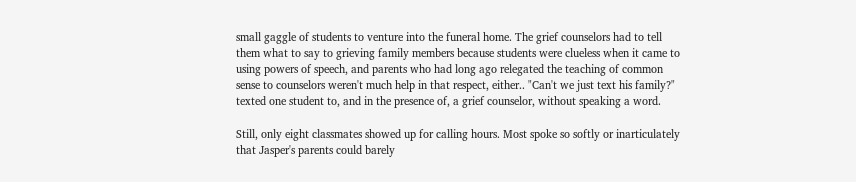small gaggle of students to venture into the funeral home. The grief counselors had to tell them what to say to grieving family members because students were clueless when it came to using powers of speech, and parents who had long ago relegated the teaching of common sense to counselors weren't much help in that respect, either.. "Can't we just text his family?" texted one student to, and in the presence of, a grief counselor, without speaking a word.

Still, only eight classmates showed up for calling hours. Most spoke so softly or inarticulately that Jasper's parents could barely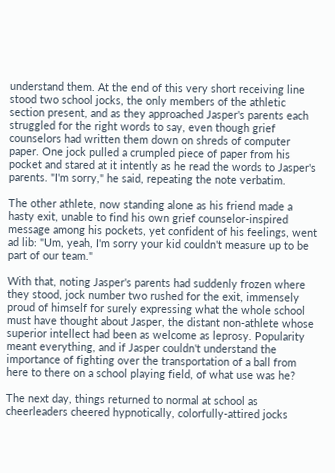understand them. At the end of this very short receiving line stood two school jocks, the only members of the athletic section present, and as they approached Jasper's parents each struggled for the right words to say, even though grief counselors had written them down on shreds of computer paper. One jock pulled a crumpled piece of paper from his pocket and stared at it intently as he read the words to Jasper's parents. "I'm sorry," he said, repeating the note verbatim.

The other athlete, now standing alone as his friend made a hasty exit, unable to find his own grief counselor-inspired message among his pockets, yet confident of his feelings, went ad lib: "Um, yeah, I'm sorry your kid couldn't measure up to be part of our team."

With that, noting Jasper's parents had suddenly frozen where they stood, jock number two rushed for the exit, immensely proud of himself for surely expressing what the whole school must have thought about Jasper, the distant non-athlete whose superior intellect had been as welcome as leprosy. Popularity meant everything, and if Jasper couldn't understand the importance of fighting over the transportation of a ball from here to there on a school playing field, of what use was he?

The next day, things returned to normal at school as cheerleaders cheered hypnotically, colorfully-attired jocks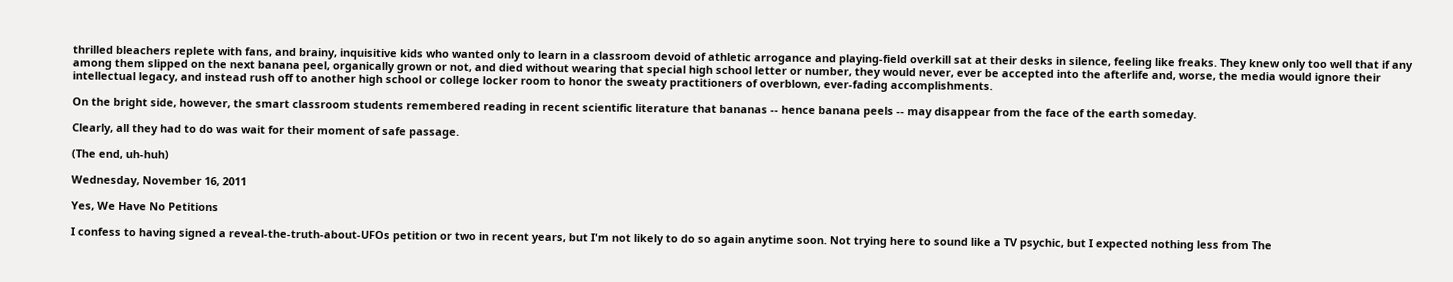thrilled bleachers replete with fans, and brainy, inquisitive kids who wanted only to learn in a classroom devoid of athletic arrogance and playing-field overkill sat at their desks in silence, feeling like freaks. They knew only too well that if any among them slipped on the next banana peel, organically grown or not, and died without wearing that special high school letter or number, they would never, ever be accepted into the afterlife and, worse, the media would ignore their intellectual legacy, and instead rush off to another high school or college locker room to honor the sweaty practitioners of overblown, ever-fading accomplishments.

On the bright side, however, the smart classroom students remembered reading in recent scientific literature that bananas -- hence banana peels -- may disappear from the face of the earth someday.

Clearly, all they had to do was wait for their moment of safe passage.

(The end, uh-huh)

Wednesday, November 16, 2011

Yes, We Have No Petitions

I confess to having signed a reveal-the-truth-about-UFOs petition or two in recent years, but I'm not likely to do so again anytime soon. Not trying here to sound like a TV psychic, but I expected nothing less from The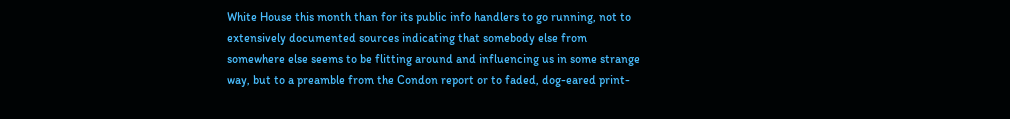White House this month than for its public info handlers to go running, not to extensively documented sources indicating that somebody else from somewhere else seems to be flitting around and influencing us in some strange way, but to a preamble from the Condon report or to faded, dog-eared print-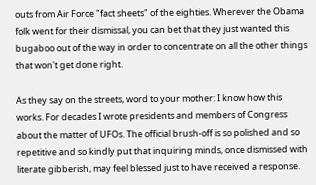outs from Air Force "fact sheets" of the eighties. Wherever the Obama folk went for their dismissal, you can bet that they just wanted this bugaboo out of the way in order to concentrate on all the other things that won't get done right.

As they say on the streets, word to your mother: I know how this works. For decades I wrote presidents and members of Congress about the matter of UFOs. The official brush-off is so polished and so repetitive and so kindly put that inquiring minds, once dismissed with literate gibberish, may feel blessed just to have received a response.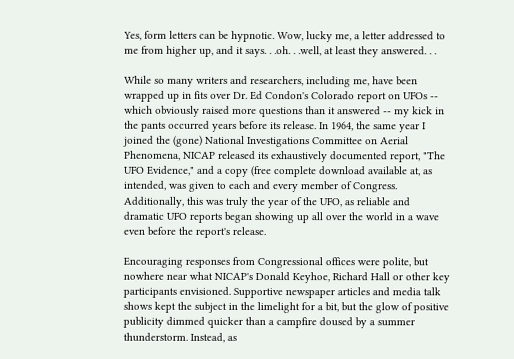Yes, form letters can be hypnotic. Wow, lucky me, a letter addressed to me from higher up, and it says. . .oh. . .well, at least they answered. . .

While so many writers and researchers, including me, have been wrapped up in fits over Dr. Ed Condon's Colorado report on UFOs -- which obviously raised more questions than it answered -- my kick in the pants occurred years before its release. In 1964, the same year I joined the (gone) National Investigations Committee on Aerial Phenomena, NICAP released its exhaustively documented report, "The UFO Evidence," and a copy (free complete download available at, as intended, was given to each and every member of Congress. Additionally, this was truly the year of the UFO, as reliable and dramatic UFO reports began showing up all over the world in a wave even before the report's release.

Encouraging responses from Congressional offices were polite, but nowhere near what NICAP's Donald Keyhoe, Richard Hall or other key participants envisioned. Supportive newspaper articles and media talk shows kept the subject in the limelight for a bit, but the glow of positive publicity dimmed quicker than a campfire doused by a summer thunderstorm. Instead, as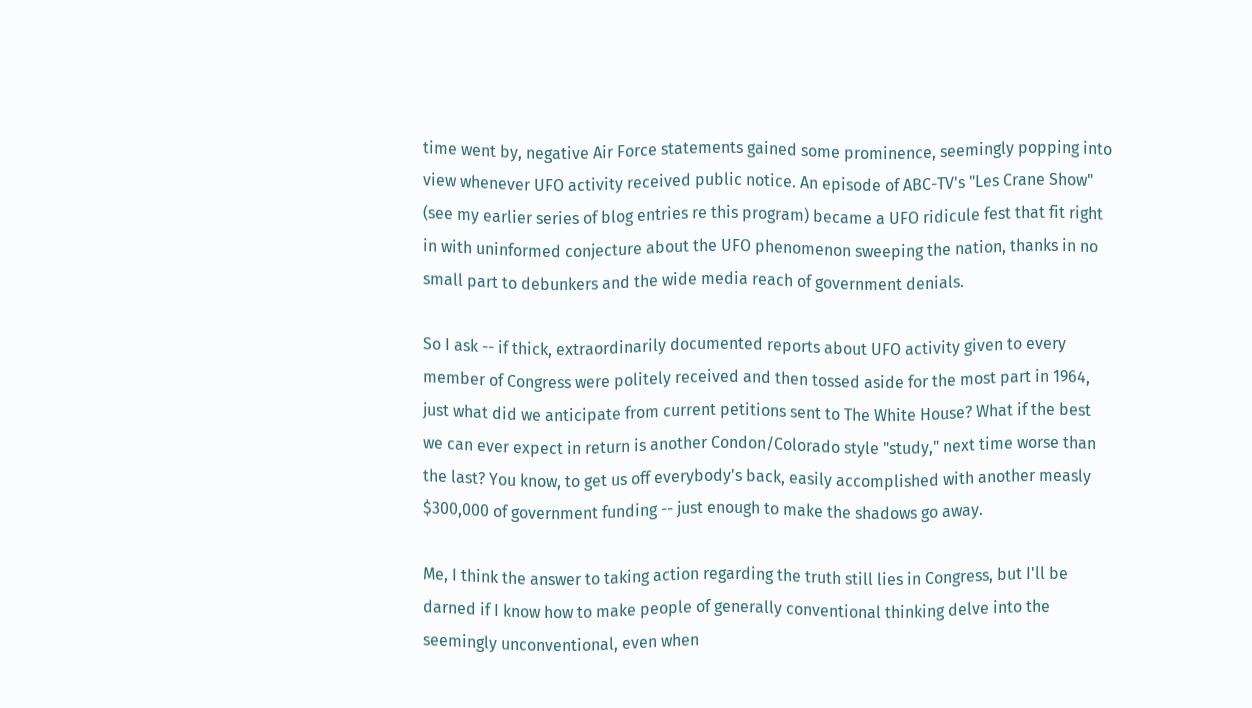time went by, negative Air Force statements gained some prominence, seemingly popping into view whenever UFO activity received public notice. An episode of ABC-TV's "Les Crane Show" (see my earlier series of blog entries re this program) became a UFO ridicule fest that fit right in with uninformed conjecture about the UFO phenomenon sweeping the nation, thanks in no small part to debunkers and the wide media reach of government denials.

So I ask -- if thick, extraordinarily documented reports about UFO activity given to every member of Congress were politely received and then tossed aside for the most part in 1964, just what did we anticipate from current petitions sent to The White House? What if the best we can ever expect in return is another Condon/Colorado style "study," next time worse than the last? You know, to get us off everybody's back, easily accomplished with another measly $300,000 of government funding -- just enough to make the shadows go away.

Me, I think the answer to taking action regarding the truth still lies in Congress, but I'll be darned if I know how to make people of generally conventional thinking delve into the seemingly unconventional, even when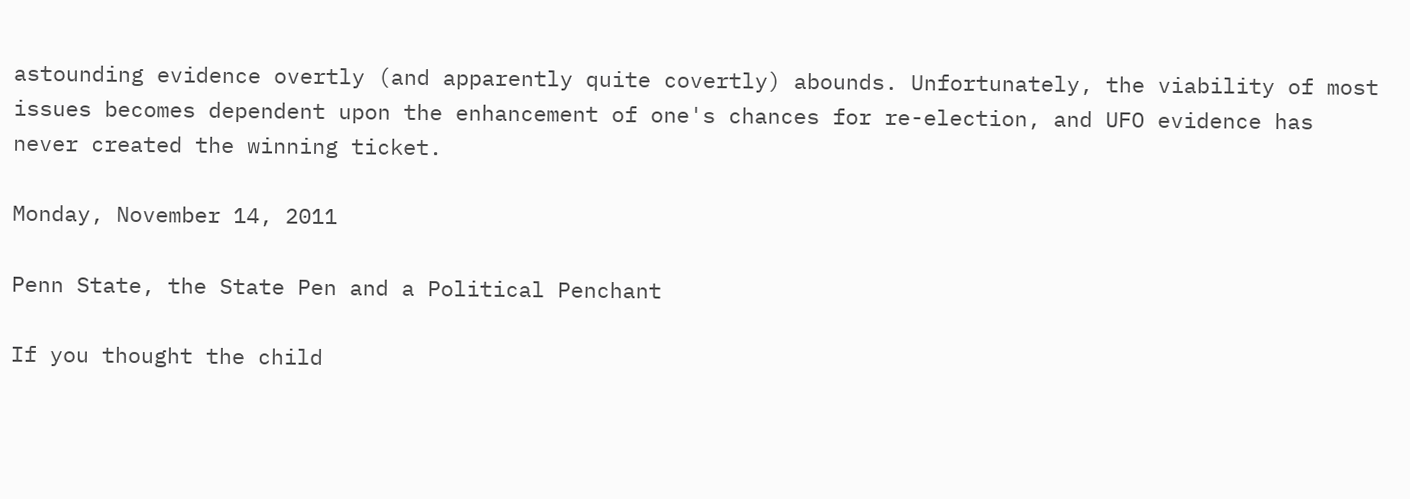astounding evidence overtly (and apparently quite covertly) abounds. Unfortunately, the viability of most issues becomes dependent upon the enhancement of one's chances for re-election, and UFO evidence has never created the winning ticket.

Monday, November 14, 2011

Penn State, the State Pen and a Political Penchant

If you thought the child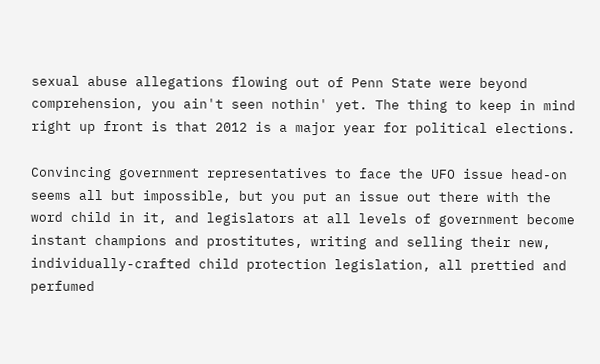sexual abuse allegations flowing out of Penn State were beyond comprehension, you ain't seen nothin' yet. The thing to keep in mind right up front is that 2012 is a major year for political elections.

Convincing government representatives to face the UFO issue head-on seems all but impossible, but you put an issue out there with the word child in it, and legislators at all levels of government become instant champions and prostitutes, writing and selling their new, individually-crafted child protection legislation, all prettied and perfumed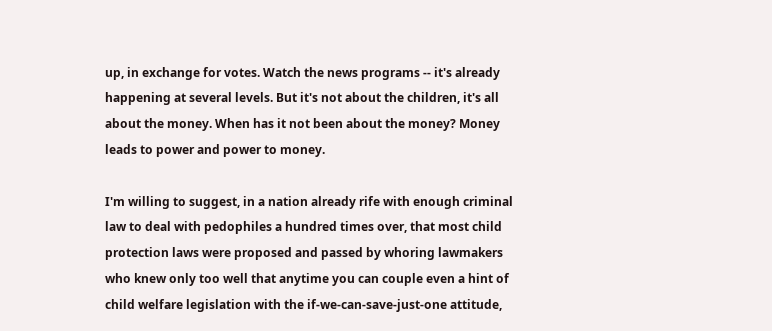up, in exchange for votes. Watch the news programs -- it's already happening at several levels. But it's not about the children, it's all about the money. When has it not been about the money? Money leads to power and power to money.

I'm willing to suggest, in a nation already rife with enough criminal law to deal with pedophiles a hundred times over, that most child protection laws were proposed and passed by whoring lawmakers who knew only too well that anytime you can couple even a hint of child welfare legislation with the if-we-can-save-just-one attitude,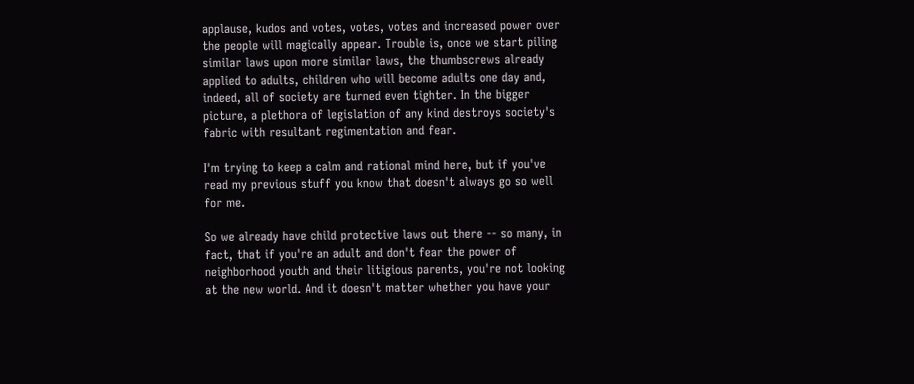applause, kudos and votes, votes, votes and increased power over the people will magically appear. Trouble is, once we start piling similar laws upon more similar laws, the thumbscrews already applied to adults, children who will become adults one day and, indeed, all of society are turned even tighter. In the bigger picture, a plethora of legislation of any kind destroys society's fabric with resultant regimentation and fear.

I'm trying to keep a calm and rational mind here, but if you've read my previous stuff you know that doesn't always go so well for me.

So we already have child protective laws out there -- so many, in fact, that if you're an adult and don't fear the power of neighborhood youth and their litigious parents, you're not looking at the new world. And it doesn't matter whether you have your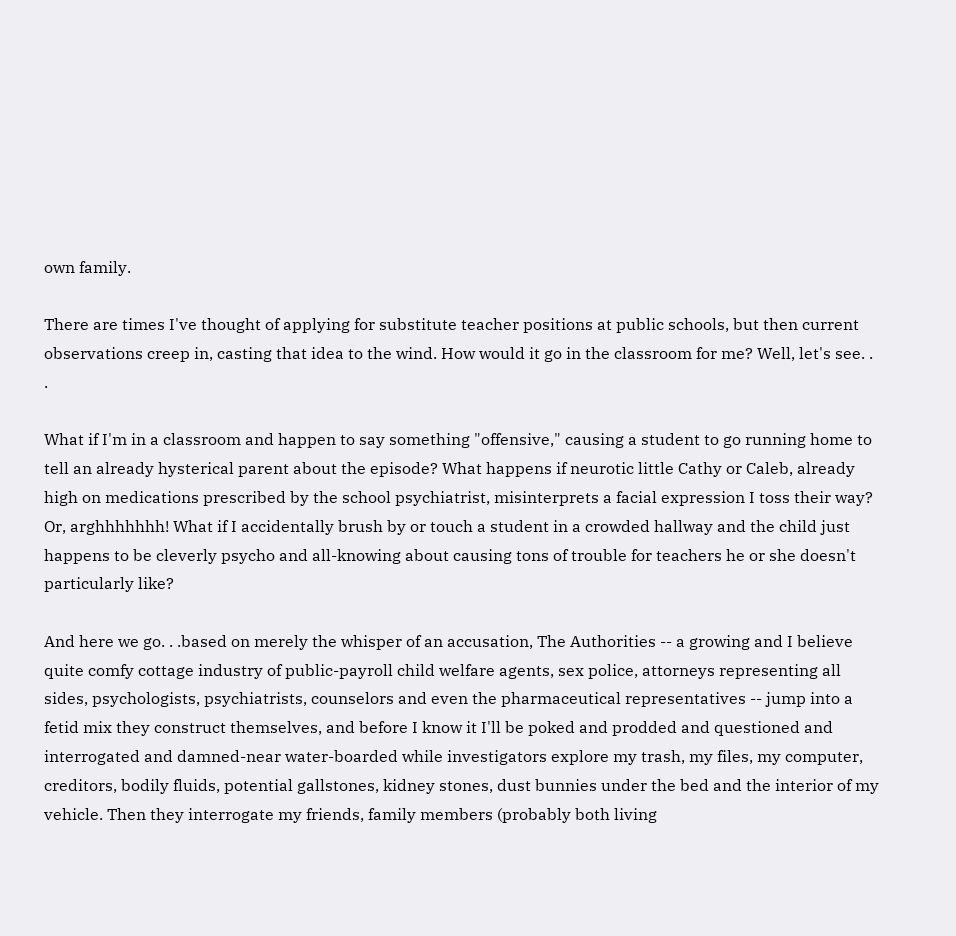own family.

There are times I've thought of applying for substitute teacher positions at public schools, but then current observations creep in, casting that idea to the wind. How would it go in the classroom for me? Well, let's see. . .

What if I'm in a classroom and happen to say something "offensive," causing a student to go running home to tell an already hysterical parent about the episode? What happens if neurotic little Cathy or Caleb, already high on medications prescribed by the school psychiatrist, misinterprets a facial expression I toss their way? Or, arghhhhhhh! What if I accidentally brush by or touch a student in a crowded hallway and the child just happens to be cleverly psycho and all-knowing about causing tons of trouble for teachers he or she doesn't particularly like?

And here we go. . .based on merely the whisper of an accusation, The Authorities -- a growing and I believe quite comfy cottage industry of public-payroll child welfare agents, sex police, attorneys representing all sides, psychologists, psychiatrists, counselors and even the pharmaceutical representatives -- jump into a fetid mix they construct themselves, and before I know it I'll be poked and prodded and questioned and interrogated and damned-near water-boarded while investigators explore my trash, my files, my computer, creditors, bodily fluids, potential gallstones, kidney stones, dust bunnies under the bed and the interior of my vehicle. Then they interrogate my friends, family members (probably both living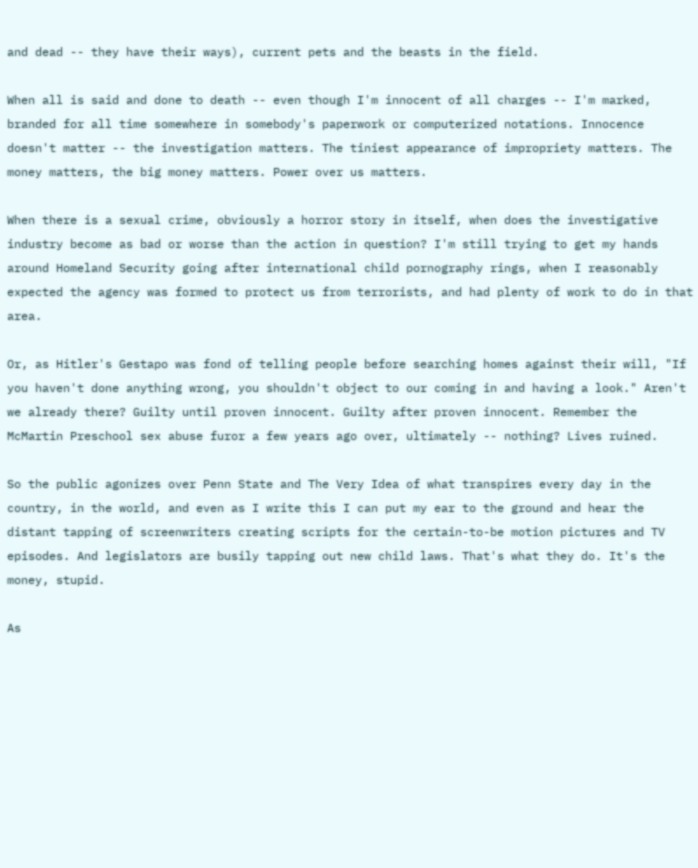and dead -- they have their ways), current pets and the beasts in the field.

When all is said and done to death -- even though I'm innocent of all charges -- I'm marked, branded for all time somewhere in somebody's paperwork or computerized notations. Innocence doesn't matter -- the investigation matters. The tiniest appearance of impropriety matters. The money matters, the big money matters. Power over us matters.

When there is a sexual crime, obviously a horror story in itself, when does the investigative industry become as bad or worse than the action in question? I'm still trying to get my hands around Homeland Security going after international child pornography rings, when I reasonably expected the agency was formed to protect us from terrorists, and had plenty of work to do in that area.

Or, as Hitler's Gestapo was fond of telling people before searching homes against their will, "If you haven't done anything wrong, you shouldn't object to our coming in and having a look." Aren't we already there? Guilty until proven innocent. Guilty after proven innocent. Remember the McMartin Preschool sex abuse furor a few years ago over, ultimately -- nothing? Lives ruined.

So the public agonizes over Penn State and The Very Idea of what transpires every day in the country, in the world, and even as I write this I can put my ear to the ground and hear the distant tapping of screenwriters creating scripts for the certain-to-be motion pictures and TV episodes. And legislators are busily tapping out new child laws. That's what they do. It's the money, stupid.

As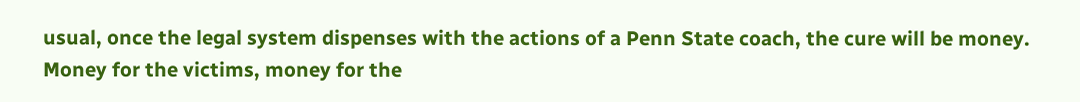usual, once the legal system dispenses with the actions of a Penn State coach, the cure will be money. Money for the victims, money for the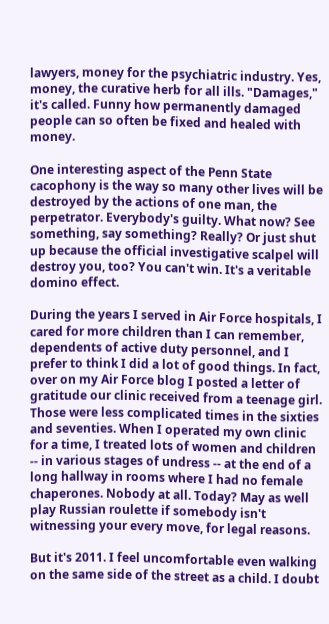lawyers, money for the psychiatric industry. Yes, money, the curative herb for all ills. "Damages," it's called. Funny how permanently damaged people can so often be fixed and healed with money.

One interesting aspect of the Penn State cacophony is the way so many other lives will be destroyed by the actions of one man, the perpetrator. Everybody's guilty. What now? See something, say something? Really? Or just shut up because the official investigative scalpel will destroy you, too? You can't win. It's a veritable domino effect.

During the years I served in Air Force hospitals, I cared for more children than I can remember, dependents of active duty personnel, and I prefer to think I did a lot of good things. In fact, over on my Air Force blog I posted a letter of gratitude our clinic received from a teenage girl. Those were less complicated times in the sixties and seventies. When I operated my own clinic for a time, I treated lots of women and children -- in various stages of undress -- at the end of a long hallway in rooms where I had no female chaperones. Nobody at all. Today? May as well play Russian roulette if somebody isn't witnessing your every move, for legal reasons.

But it's 2011. I feel uncomfortable even walking on the same side of the street as a child. I doubt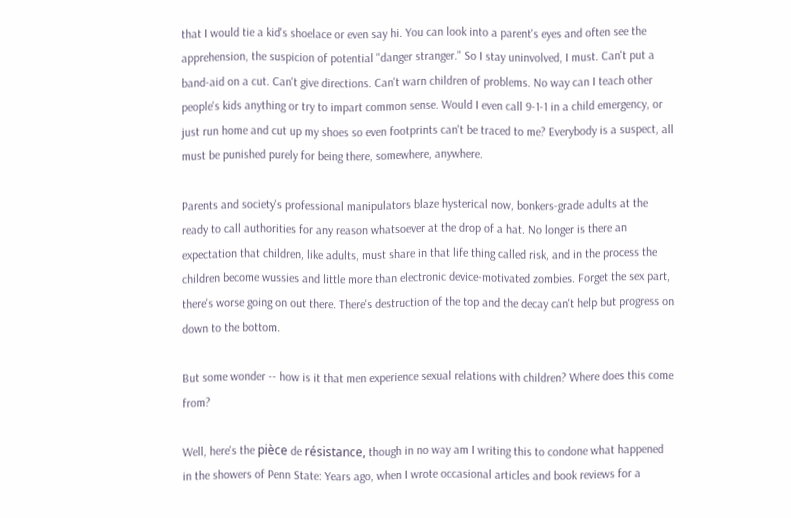that I would tie a kid's shoelace or even say hi. You can look into a parent's eyes and often see the apprehension, the suspicion of potential "danger stranger." So I stay uninvolved, I must. Can't put a band-aid on a cut. Can't give directions. Can't warn children of problems. No way can I teach other people's kids anything or try to impart common sense. Would I even call 9-1-1 in a child emergency, or just run home and cut up my shoes so even footprints can't be traced to me? Everybody is a suspect, all must be punished purely for being there, somewhere, anywhere.

Parents and society's professional manipulators blaze hysterical now, bonkers-grade adults at the ready to call authorities for any reason whatsoever at the drop of a hat. No longer is there an expectation that children, like adults, must share in that life thing called risk, and in the process the children become wussies and little more than electronic device-motivated zombies. Forget the sex part, there's worse going on out there. There's destruction of the top and the decay can't help but progress on down to the bottom.

But some wonder -- how is it that men experience sexual relations with children? Where does this come from?

Well, here's the pièce de résistance, though in no way am I writing this to condone what happened in the showers of Penn State: Years ago, when I wrote occasional articles and book reviews for a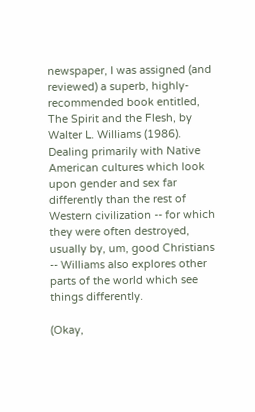newspaper, I was assigned (and reviewed) a superb, highly-recommended book entitled, The Spirit and the Flesh, by Walter L. Williams (1986). Dealing primarily with Native American cultures which look upon gender and sex far differently than the rest of Western civilization -- for which they were often destroyed, usually by, um, good Christians -- Williams also explores other parts of the world which see things differently.

(Okay,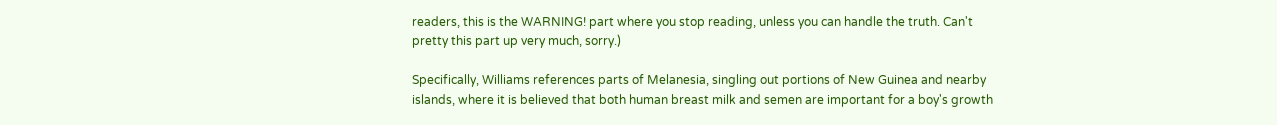readers, this is the WARNING! part where you stop reading, unless you can handle the truth. Can't pretty this part up very much, sorry.)

Specifically, Williams references parts of Melanesia, singling out portions of New Guinea and nearby islands, where it is believed that both human breast milk and semen are important for a boy's growth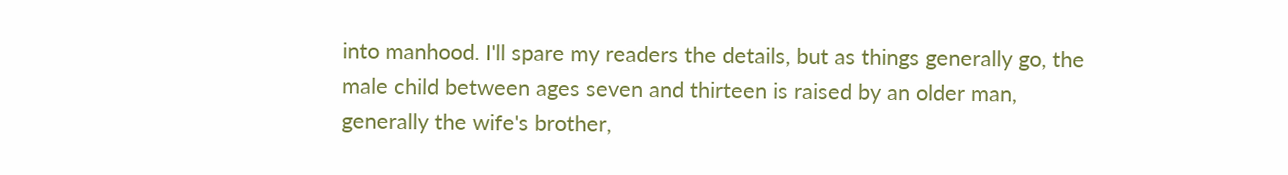into manhood. I'll spare my readers the details, but as things generally go, the male child between ages seven and thirteen is raised by an older man, generally the wife's brother,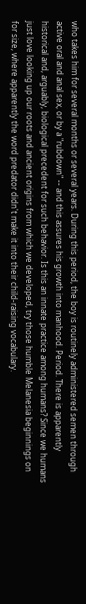who takes him for several months or several years. During this period, the boy is routinely administered semen through active oral and anal sex, or by a "rubdown" -- and this assures his growth into manhood. Period. There is apparently historical and, arguably, biological precedent for such behavior. Is this an innate practice among humans? Since we humans just love looking up our roots and ancient origins from which we developed, try those humble Melanesia beginnings on for size, where apparently the word predator didn't make it into their child-raising vocabulary.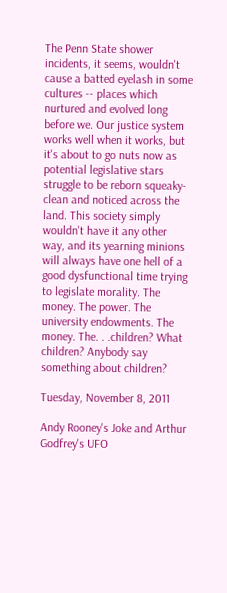The Penn State shower incidents, it seems, wouldn't cause a batted eyelash in some cultures -- places which nurtured and evolved long before we. Our justice system works well when it works, but it's about to go nuts now as potential legislative stars struggle to be reborn squeaky-clean and noticed across the land. This society simply wouldn't have it any other way, and its yearning minions will always have one hell of a good dysfunctional time trying to legislate morality. The money. The power. The university endowments. The money. The. . .children? What children? Anybody say something about children?

Tuesday, November 8, 2011

Andy Rooney's Joke and Arthur Godfrey's UFO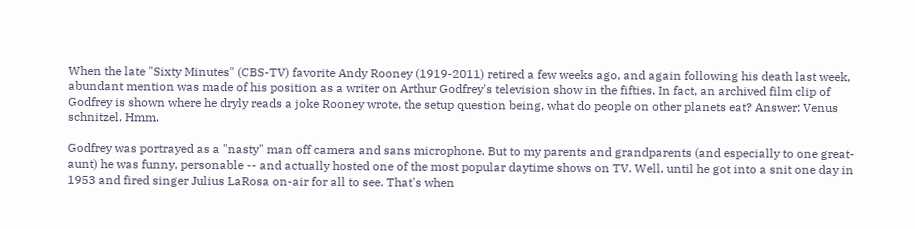When the late "Sixty Minutes" (CBS-TV) favorite Andy Rooney (1919-2011) retired a few weeks ago, and again following his death last week, abundant mention was made of his position as a writer on Arthur Godfrey's television show in the fifties. In fact, an archived film clip of Godfrey is shown where he dryly reads a joke Rooney wrote, the setup question being, what do people on other planets eat? Answer: Venus schnitzel. Hmm.

Godfrey was portrayed as a "nasty" man off camera and sans microphone. But to my parents and grandparents (and especially to one great-aunt) he was funny, personable -- and actually hosted one of the most popular daytime shows on TV. Well, until he got into a snit one day in 1953 and fired singer Julius LaRosa on-air for all to see. That's when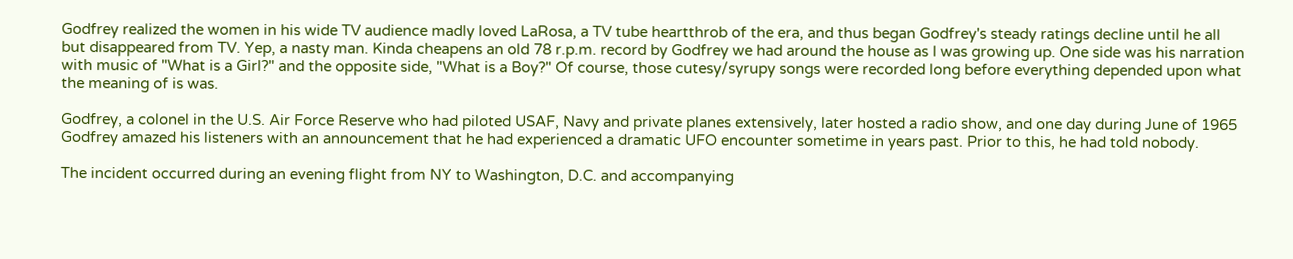Godfrey realized the women in his wide TV audience madly loved LaRosa, a TV tube heartthrob of the era, and thus began Godfrey's steady ratings decline until he all but disappeared from TV. Yep, a nasty man. Kinda cheapens an old 78 r.p.m. record by Godfrey we had around the house as I was growing up. One side was his narration with music of "What is a Girl?" and the opposite side, "What is a Boy?" Of course, those cutesy/syrupy songs were recorded long before everything depended upon what the meaning of is was.

Godfrey, a colonel in the U.S. Air Force Reserve who had piloted USAF, Navy and private planes extensively, later hosted a radio show, and one day during June of 1965 Godfrey amazed his listeners with an announcement that he had experienced a dramatic UFO encounter sometime in years past. Prior to this, he had told nobody.

The incident occurred during an evening flight from NY to Washington, D.C. and accompanying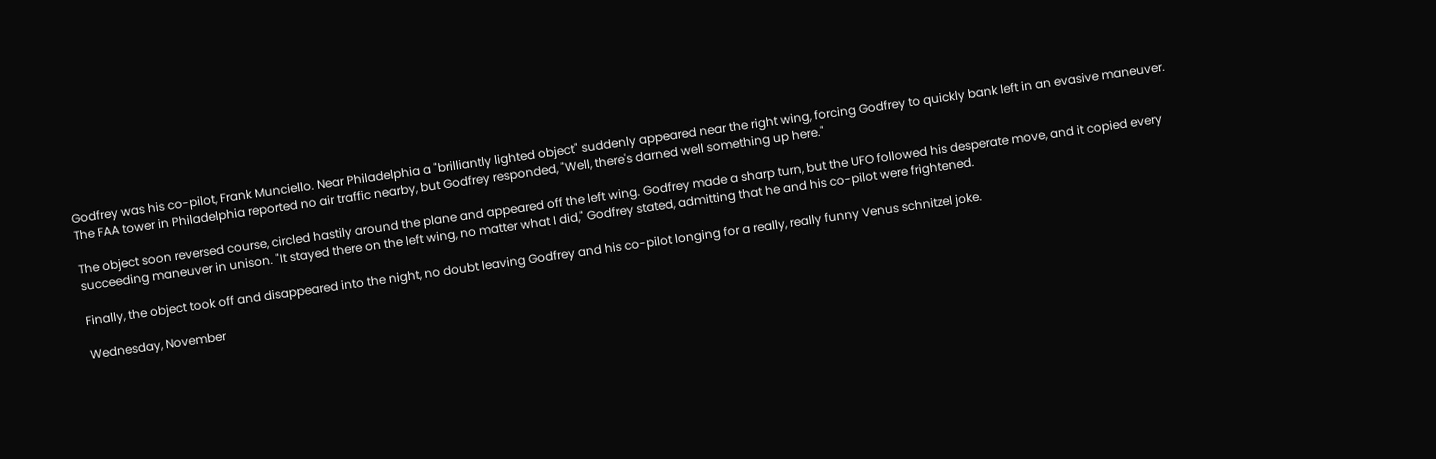Godfrey was his co-pilot, Frank Munciello. Near Philadelphia a "brilliantly lighted object" suddenly appeared near the right wing, forcing Godfrey to quickly bank left in an evasive maneuver. The FAA tower in Philadelphia reported no air traffic nearby, but Godfrey responded, "Well, there's darned well something up here."

The object soon reversed course, circled hastily around the plane and appeared off the left wing. Godfrey made a sharp turn, but the UFO followed his desperate move, and it copied every succeeding maneuver in unison. "It stayed there on the left wing, no matter what I did," Godfrey stated, admitting that he and his co-pilot were frightened.

Finally, the object took off and disappeared into the night, no doubt leaving Godfrey and his co-pilot longing for a really, really funny Venus schnitzel joke.

Wednesday, November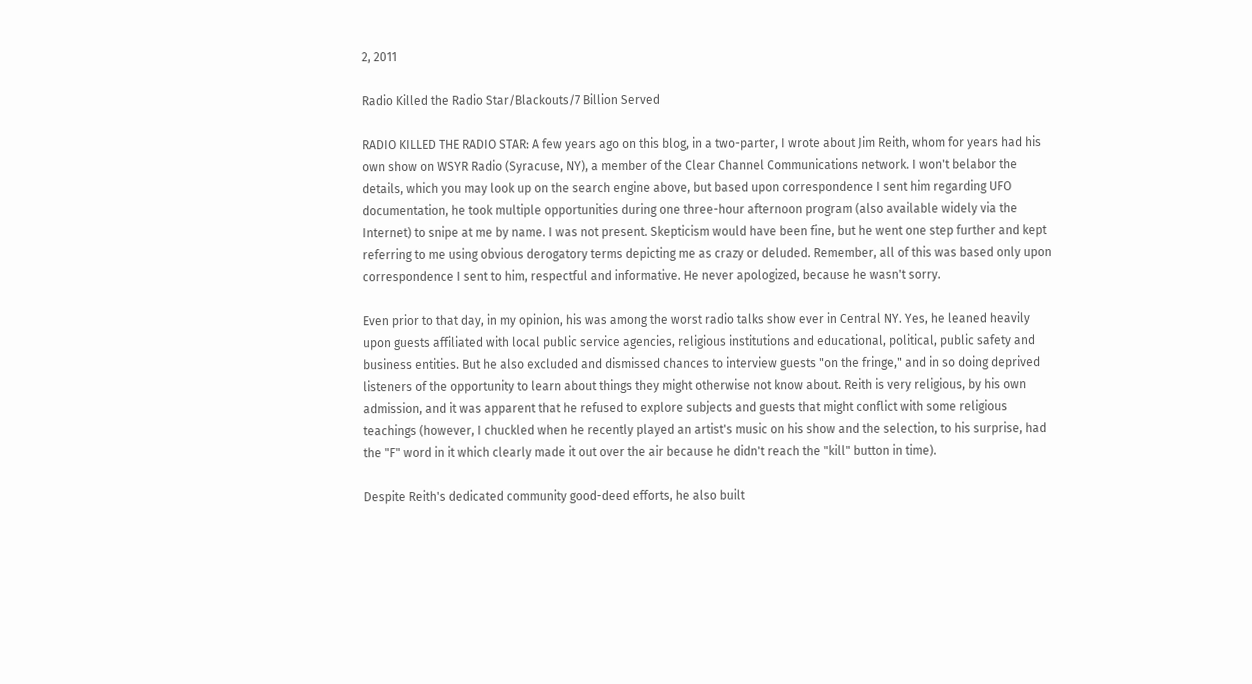2, 2011

Radio Killed the Radio Star/Blackouts/7 Billion Served

RADIO KILLED THE RADIO STAR: A few years ago on this blog, in a two-parter, I wrote about Jim Reith, whom for years had his own show on WSYR Radio (Syracuse, NY), a member of the Clear Channel Communications network. I won't belabor the details, which you may look up on the search engine above, but based upon correspondence I sent him regarding UFO documentation, he took multiple opportunities during one three-hour afternoon program (also available widely via the Internet) to snipe at me by name. I was not present. Skepticism would have been fine, but he went one step further and kept referring to me using obvious derogatory terms depicting me as crazy or deluded. Remember, all of this was based only upon correspondence I sent to him, respectful and informative. He never apologized, because he wasn't sorry.

Even prior to that day, in my opinion, his was among the worst radio talks show ever in Central NY. Yes, he leaned heavily upon guests affiliated with local public service agencies, religious institutions and educational, political, public safety and business entities. But he also excluded and dismissed chances to interview guests "on the fringe," and in so doing deprived listeners of the opportunity to learn about things they might otherwise not know about. Reith is very religious, by his own admission, and it was apparent that he refused to explore subjects and guests that might conflict with some religious teachings (however, I chuckled when he recently played an artist's music on his show and the selection, to his surprise, had the "F" word in it which clearly made it out over the air because he didn't reach the "kill" button in time).

Despite Reith's dedicated community good-deed efforts, he also built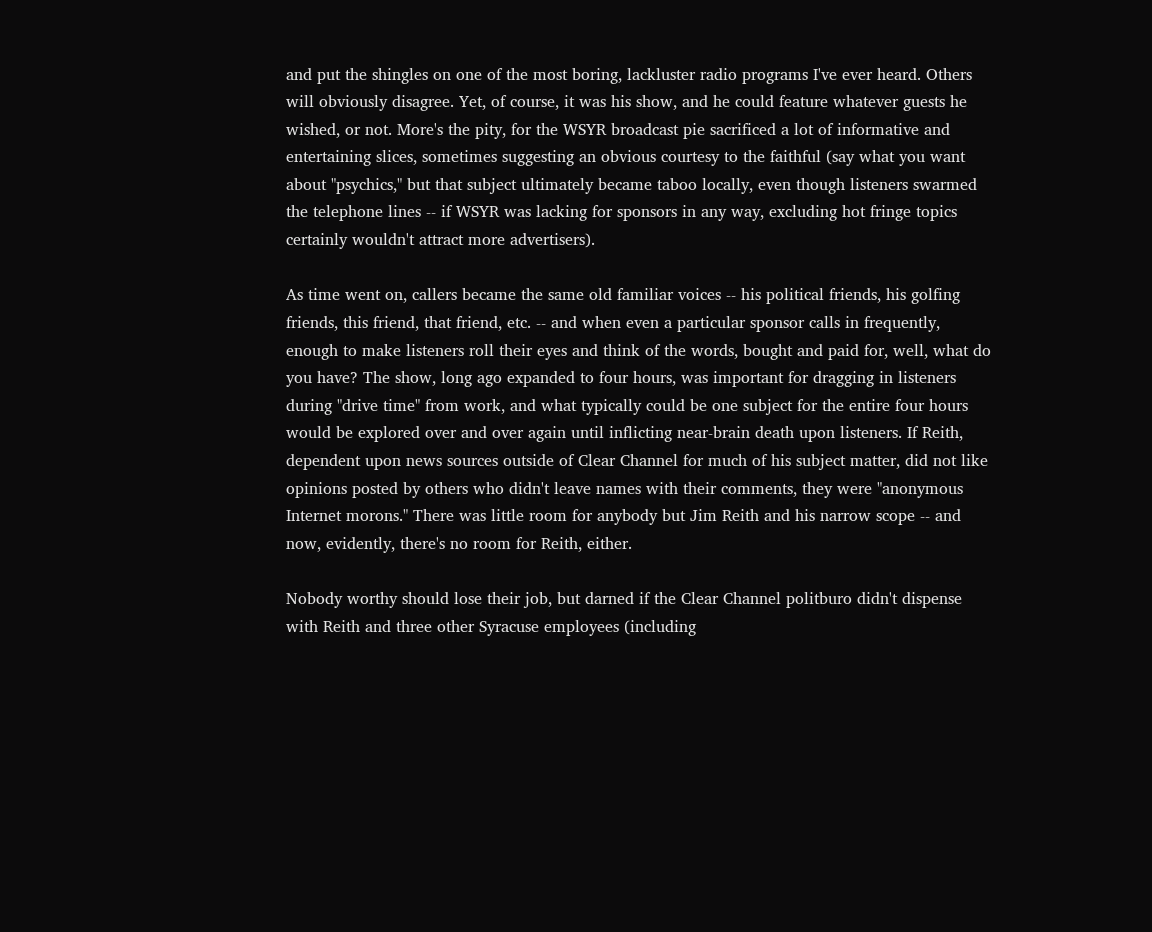and put the shingles on one of the most boring, lackluster radio programs I've ever heard. Others will obviously disagree. Yet, of course, it was his show, and he could feature whatever guests he wished, or not. More's the pity, for the WSYR broadcast pie sacrificed a lot of informative and entertaining slices, sometimes suggesting an obvious courtesy to the faithful (say what you want about "psychics," but that subject ultimately became taboo locally, even though listeners swarmed the telephone lines -- if WSYR was lacking for sponsors in any way, excluding hot fringe topics certainly wouldn't attract more advertisers).

As time went on, callers became the same old familiar voices -- his political friends, his golfing friends, this friend, that friend, etc. -- and when even a particular sponsor calls in frequently, enough to make listeners roll their eyes and think of the words, bought and paid for, well, what do you have? The show, long ago expanded to four hours, was important for dragging in listeners during "drive time" from work, and what typically could be one subject for the entire four hours would be explored over and over again until inflicting near-brain death upon listeners. If Reith, dependent upon news sources outside of Clear Channel for much of his subject matter, did not like opinions posted by others who didn't leave names with their comments, they were "anonymous Internet morons." There was little room for anybody but Jim Reith and his narrow scope -- and now, evidently, there's no room for Reith, either.

Nobody worthy should lose their job, but darned if the Clear Channel politburo didn't dispense with Reith and three other Syracuse employees (including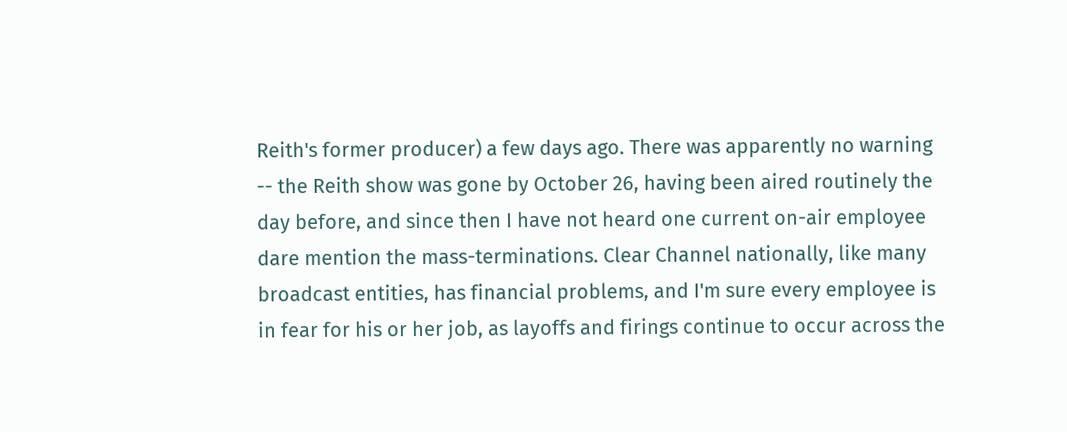Reith's former producer) a few days ago. There was apparently no warning -- the Reith show was gone by October 26, having been aired routinely the day before, and since then I have not heard one current on-air employee dare mention the mass-terminations. Clear Channel nationally, like many broadcast entities, has financial problems, and I'm sure every employee is in fear for his or her job, as layoffs and firings continue to occur across the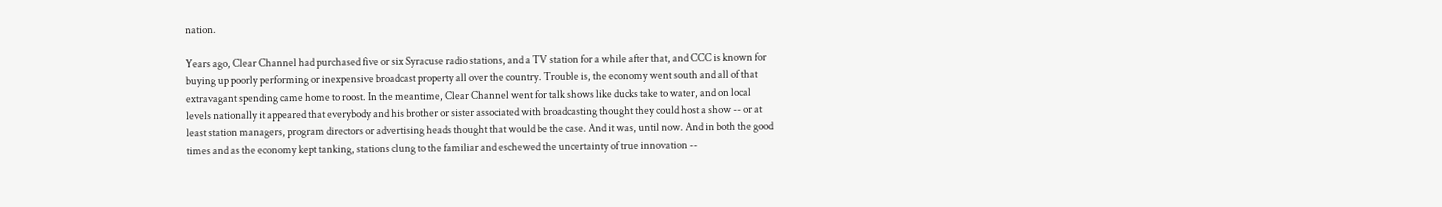nation.

Years ago, Clear Channel had purchased five or six Syracuse radio stations, and a TV station for a while after that, and CCC is known for buying up poorly performing or inexpensive broadcast property all over the country. Trouble is, the economy went south and all of that extravagant spending came home to roost. In the meantime, Clear Channel went for talk shows like ducks take to water, and on local levels nationally it appeared that everybody and his brother or sister associated with broadcasting thought they could host a show -- or at least station managers, program directors or advertising heads thought that would be the case. And it was, until now. And in both the good times and as the economy kept tanking, stations clung to the familiar and eschewed the uncertainty of true innovation --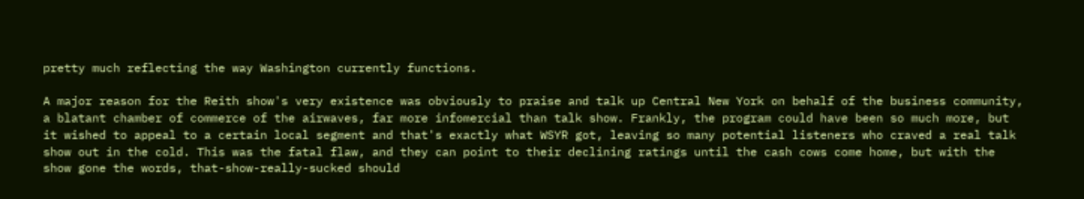pretty much reflecting the way Washington currently functions.

A major reason for the Reith show's very existence was obviously to praise and talk up Central New York on behalf of the business community, a blatant chamber of commerce of the airwaves, far more infomercial than talk show. Frankly, the program could have been so much more, but it wished to appeal to a certain local segment and that's exactly what WSYR got, leaving so many potential listeners who craved a real talk show out in the cold. This was the fatal flaw, and they can point to their declining ratings until the cash cows come home, but with the show gone the words, that-show-really-sucked should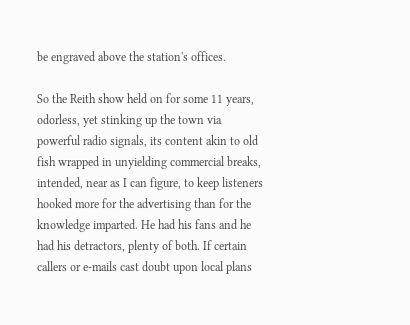be engraved above the station's offices.

So the Reith show held on for some 11 years, odorless, yet stinking up the town via powerful radio signals, its content akin to old fish wrapped in unyielding commercial breaks, intended, near as I can figure, to keep listeners hooked more for the advertising than for the knowledge imparted. He had his fans and he had his detractors, plenty of both. If certain callers or e-mails cast doubt upon local plans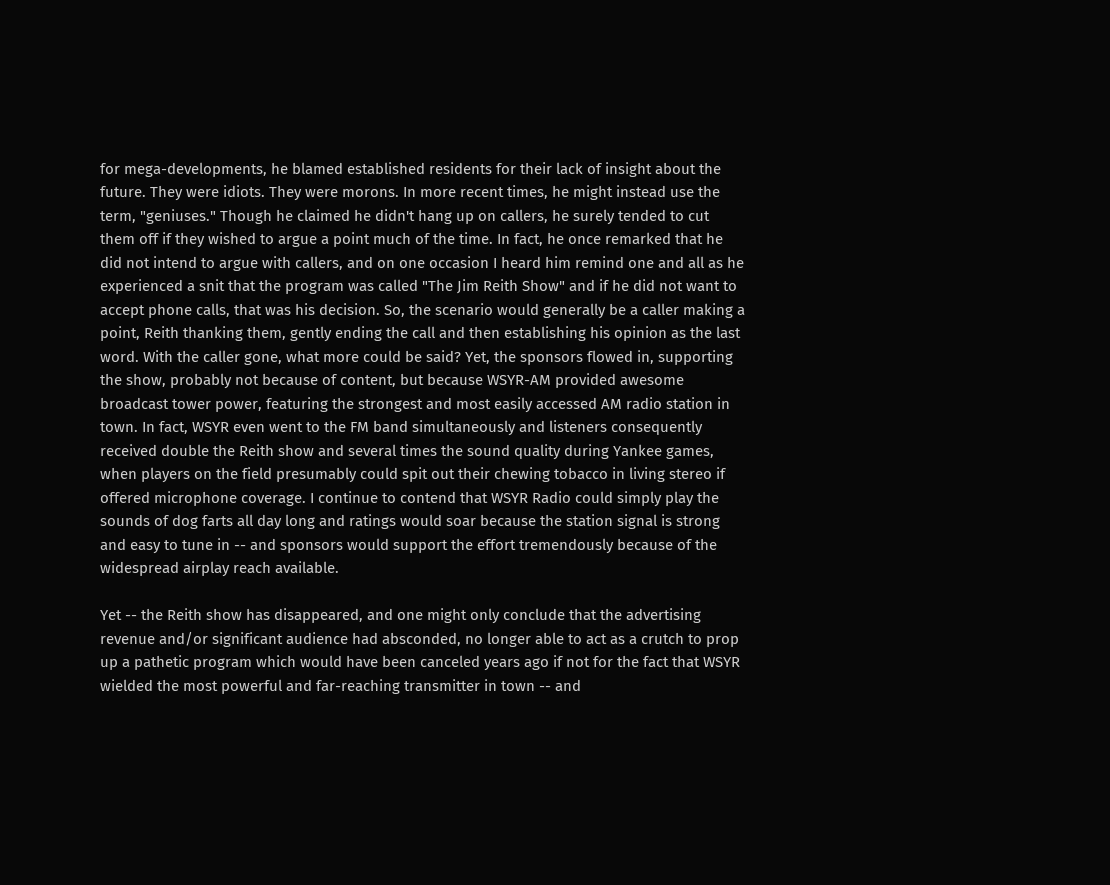for mega-developments, he blamed established residents for their lack of insight about the future. They were idiots. They were morons. In more recent times, he might instead use the term, "geniuses." Though he claimed he didn't hang up on callers, he surely tended to cut them off if they wished to argue a point much of the time. In fact, he once remarked that he did not intend to argue with callers, and on one occasion I heard him remind one and all as he experienced a snit that the program was called "The Jim Reith Show" and if he did not want to accept phone calls, that was his decision. So, the scenario would generally be a caller making a point, Reith thanking them, gently ending the call and then establishing his opinion as the last word. With the caller gone, what more could be said? Yet, the sponsors flowed in, supporting the show, probably not because of content, but because WSYR-AM provided awesome broadcast tower power, featuring the strongest and most easily accessed AM radio station in town. In fact, WSYR even went to the FM band simultaneously and listeners consequently received double the Reith show and several times the sound quality during Yankee games, when players on the field presumably could spit out their chewing tobacco in living stereo if offered microphone coverage. I continue to contend that WSYR Radio could simply play the sounds of dog farts all day long and ratings would soar because the station signal is strong and easy to tune in -- and sponsors would support the effort tremendously because of the widespread airplay reach available.

Yet -- the Reith show has disappeared, and one might only conclude that the advertising revenue and/or significant audience had absconded, no longer able to act as a crutch to prop up a pathetic program which would have been canceled years ago if not for the fact that WSYR wielded the most powerful and far-reaching transmitter in town -- and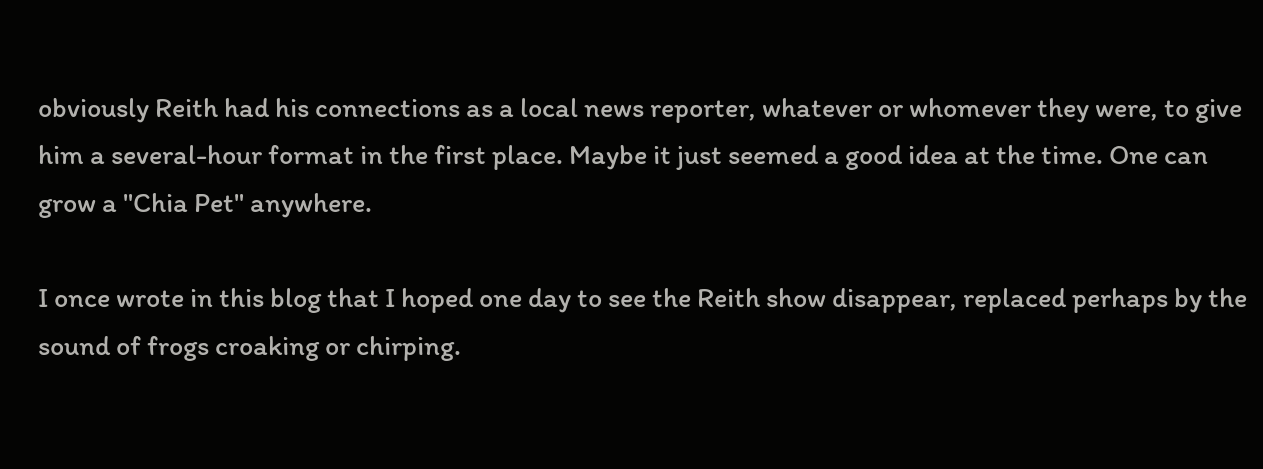obviously Reith had his connections as a local news reporter, whatever or whomever they were, to give him a several-hour format in the first place. Maybe it just seemed a good idea at the time. One can grow a "Chia Pet" anywhere.

I once wrote in this blog that I hoped one day to see the Reith show disappear, replaced perhaps by the sound of frogs croaking or chirping.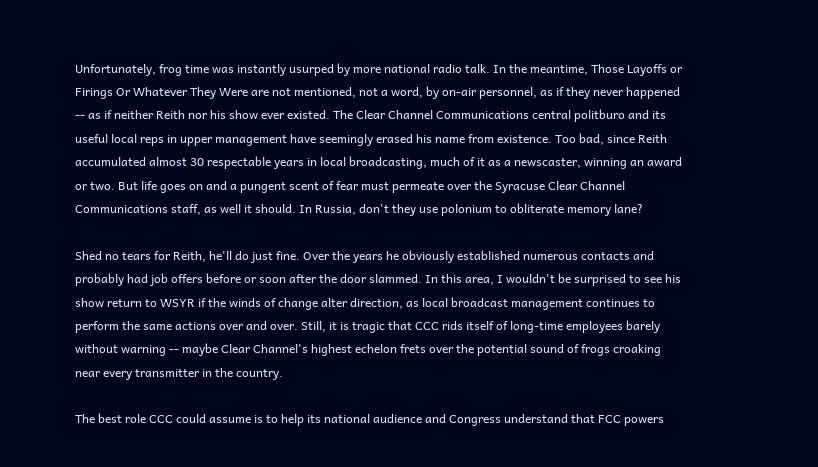Unfortunately, frog time was instantly usurped by more national radio talk. In the meantime, Those Layoffs or Firings Or Whatever They Were are not mentioned, not a word, by on-air personnel, as if they never happened -- as if neither Reith nor his show ever existed. The Clear Channel Communications central politburo and its useful local reps in upper management have seemingly erased his name from existence. Too bad, since Reith accumulated almost 30 respectable years in local broadcasting, much of it as a newscaster, winning an award or two. But life goes on and a pungent scent of fear must permeate over the Syracuse Clear Channel Communications staff, as well it should. In Russia, don't they use polonium to obliterate memory lane?

Shed no tears for Reith, he'll do just fine. Over the years he obviously established numerous contacts and probably had job offers before or soon after the door slammed. In this area, I wouldn't be surprised to see his show return to WSYR if the winds of change alter direction, as local broadcast management continues to perform the same actions over and over. Still, it is tragic that CCC rids itself of long-time employees barely without warning -- maybe Clear Channel's highest echelon frets over the potential sound of frogs croaking near every transmitter in the country.

The best role CCC could assume is to help its national audience and Congress understand that FCC powers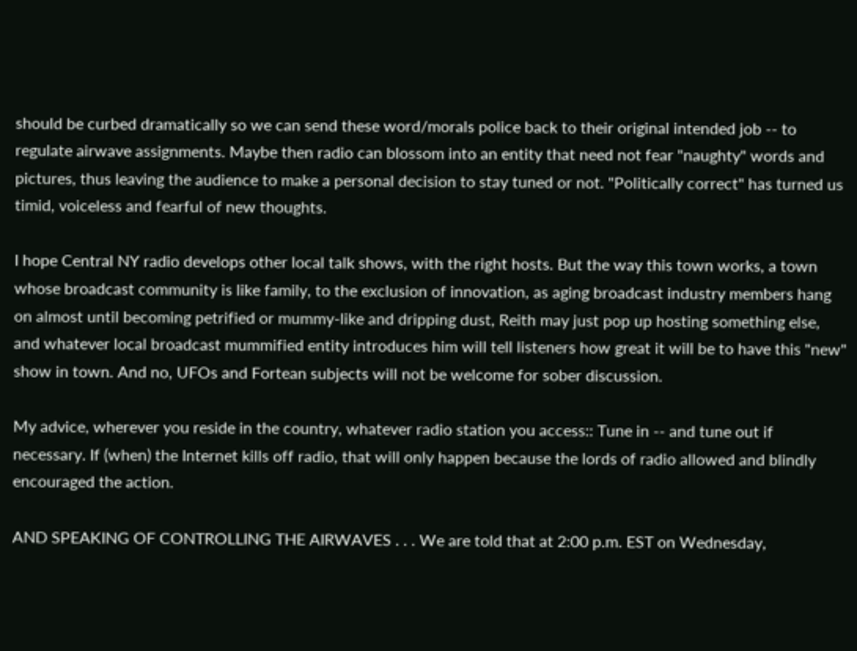should be curbed dramatically so we can send these word/morals police back to their original intended job -- to regulate airwave assignments. Maybe then radio can blossom into an entity that need not fear "naughty" words and pictures, thus leaving the audience to make a personal decision to stay tuned or not. "Politically correct" has turned us timid, voiceless and fearful of new thoughts.

I hope Central NY radio develops other local talk shows, with the right hosts. But the way this town works, a town whose broadcast community is like family, to the exclusion of innovation, as aging broadcast industry members hang on almost until becoming petrified or mummy-like and dripping dust, Reith may just pop up hosting something else, and whatever local broadcast mummified entity introduces him will tell listeners how great it will be to have this "new" show in town. And no, UFOs and Fortean subjects will not be welcome for sober discussion.

My advice, wherever you reside in the country, whatever radio station you access:: Tune in -- and tune out if necessary. If (when) the Internet kills off radio, that will only happen because the lords of radio allowed and blindly encouraged the action.

AND SPEAKING OF CONTROLLING THE AIRWAVES . . . We are told that at 2:00 p.m. EST on Wednesday,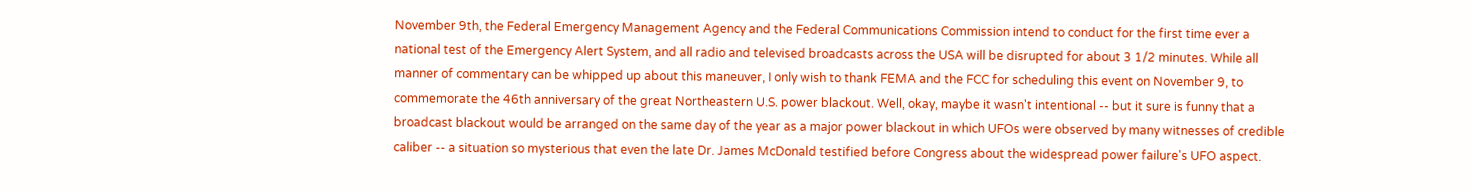November 9th, the Federal Emergency Management Agency and the Federal Communications Commission intend to conduct for the first time ever a national test of the Emergency Alert System, and all radio and televised broadcasts across the USA will be disrupted for about 3 1/2 minutes. While all manner of commentary can be whipped up about this maneuver, I only wish to thank FEMA and the FCC for scheduling this event on November 9, to commemorate the 46th anniversary of the great Northeastern U.S. power blackout. Well, okay, maybe it wasn't intentional -- but it sure is funny that a broadcast blackout would be arranged on the same day of the year as a major power blackout in which UFOs were observed by many witnesses of credible caliber -- a situation so mysterious that even the late Dr. James McDonald testified before Congress about the widespread power failure's UFO aspect.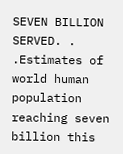SEVEN BILLION SERVED. . .Estimates of world human population reaching seven billion this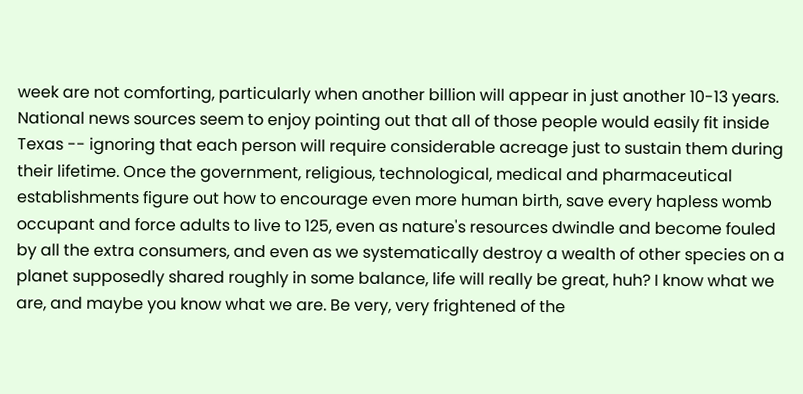week are not comforting, particularly when another billion will appear in just another 10-13 years. National news sources seem to enjoy pointing out that all of those people would easily fit inside Texas -- ignoring that each person will require considerable acreage just to sustain them during their lifetime. Once the government, religious, technological, medical and pharmaceutical establishments figure out how to encourage even more human birth, save every hapless womb occupant and force adults to live to 125, even as nature's resources dwindle and become fouled by all the extra consumers, and even as we systematically destroy a wealth of other species on a planet supposedly shared roughly in some balance, life will really be great, huh? I know what we are, and maybe you know what we are. Be very, very frightened of the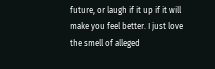future, or laugh if it up if it will make you feel better. I just love the smell of alleged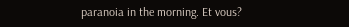paranoia in the morning. Et vous?